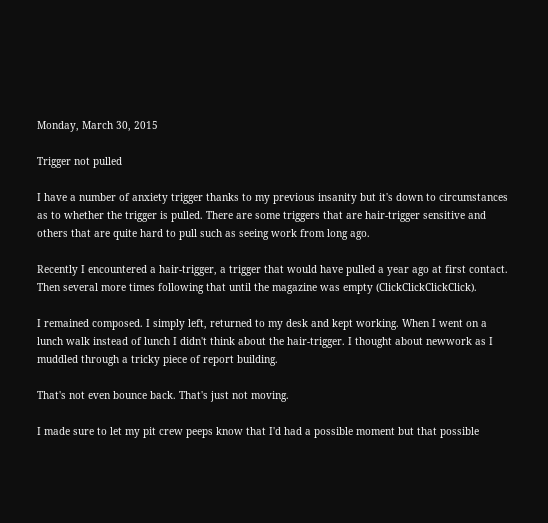Monday, March 30, 2015

Trigger not pulled

I have a number of anxiety trigger thanks to my previous insanity but it's down to circumstances as to whether the trigger is pulled. There are some triggers that are hair-trigger sensitive and others that are quite hard to pull such as seeing work from long ago.

Recently I encountered a hair-trigger, a trigger that would have pulled a year ago at first contact. Then several more times following that until the magazine was empty (ClickClickClickClick).

I remained composed. I simply left, returned to my desk and kept working. When I went on a lunch walk instead of lunch I didn't think about the hair-trigger. I thought about newwork as I muddled through a tricky piece of report building.

That's not even bounce back. That's just not moving.

I made sure to let my pit crew peeps know that I'd had a possible moment but that possible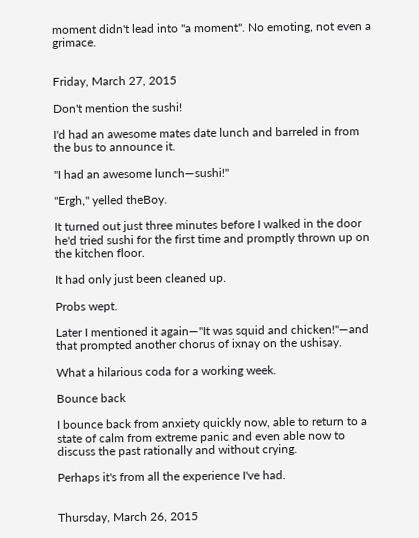moment didn't lead into "a moment". No emoting, not even a grimace.


Friday, March 27, 2015

Don't mention the sushi!

I'd had an awesome mates date lunch and barreled in from the bus to announce it.

"I had an awesome lunch—sushi!"

"Ergh," yelled theBoy.

It turned out just three minutes before I walked in the door he'd tried sushi for the first time and promptly thrown up on the kitchen floor.

It had only just been cleaned up.

Probs wept.

Later I mentioned it again—"It was squid and chicken!"—and that prompted another chorus of ixnay on the ushisay.

What a hilarious coda for a working week.

Bounce back

I bounce back from anxiety quickly now, able to return to a state of calm from extreme panic and even able now to discuss the past rationally and without crying.

Perhaps it's from all the experience I've had.


Thursday, March 26, 2015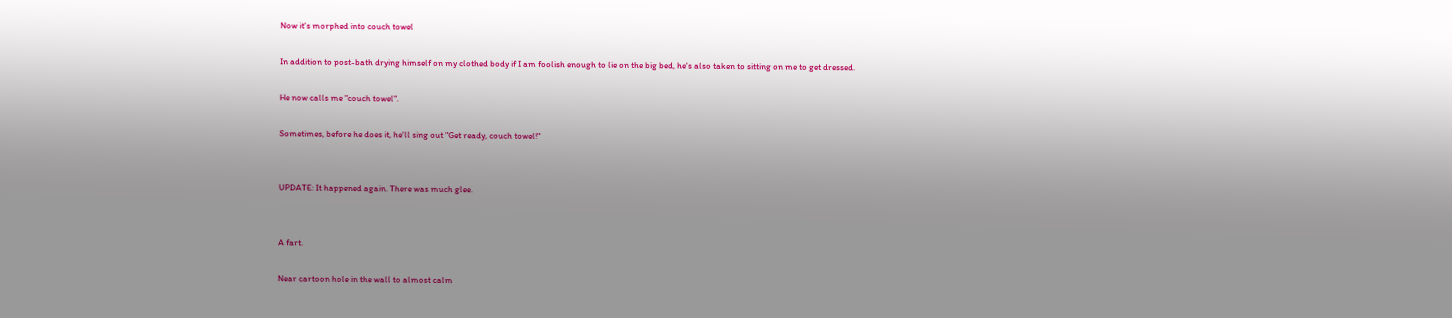Now it's morphed into couch towel

In addition to post-bath drying himself on my clothed body if I am foolish enough to lie on the big bed, he's also taken to sitting on me to get dressed.

He now calls me "couch towel".

Sometimes, before he does it, he'll sing out "Get ready, couch towel!"


UPDATE: It happened again. There was much glee.


A fart.

Near cartoon hole in the wall to almost calm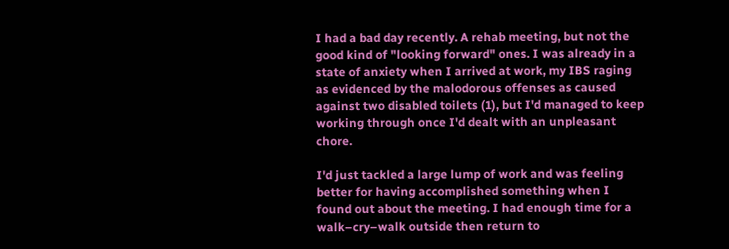I had a bad day recently. A rehab meeting, but not the good kind of "looking forward" ones. I was already in a state of anxiety when I arrived at work, my IBS raging as evidenced by the malodorous offenses as caused against two disabled toilets (1), but I'd managed to keep working through once I'd dealt with an unpleasant chore.

I'd just tackled a large lump of work and was feeling better for having accomplished something when I found out about the meeting. I had enough time for a walk–cry–walk outside then return to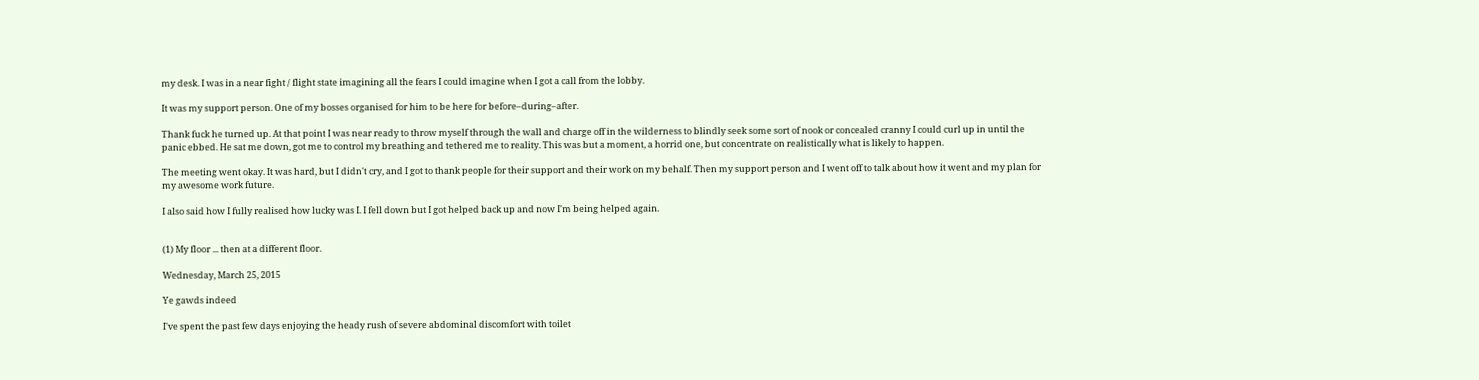my desk. I was in a near fight / flight state imagining all the fears I could imagine when I got a call from the lobby.

It was my support person. One of my bosses organised for him to be here for before–during–after.

Thank fuck he turned up. At that point I was near ready to throw myself through the wall and charge off in the wilderness to blindly seek some sort of nook or concealed cranny I could curl up in until the panic ebbed. He sat me down, got me to control my breathing and tethered me to reality. This was but a moment, a horrid one, but concentrate on realistically what is likely to happen.

The meeting went okay. It was hard, but I didn't cry, and I got to thank people for their support and their work on my behalf. Then my support person and I went off to talk about how it went and my plan for my awesome work future.

I also said how I fully realised how lucky was I. I fell down but I got helped back up and now I'm being helped again.


(1) My floor ... then at a different floor.

Wednesday, March 25, 2015

Ye gawds indeed

I've spent the past few days enjoying the heady rush of severe abdominal discomfort with toilet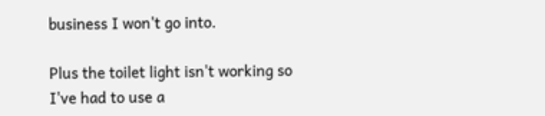business I won't go into.

Plus the toilet light isn't working so I've had to use a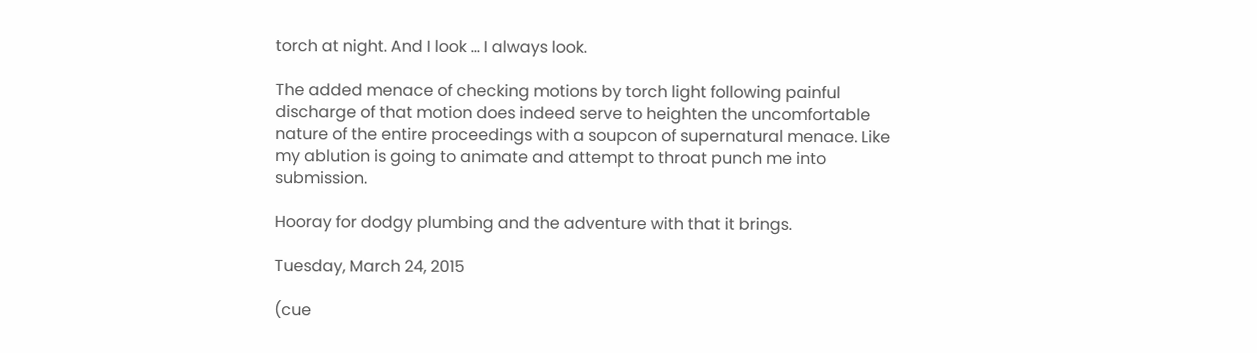torch at night. And I look ... I always look.

The added menace of checking motions by torch light following painful discharge of that motion does indeed serve to heighten the uncomfortable nature of the entire proceedings with a soupcon of supernatural menace. Like my ablution is going to animate and attempt to throat punch me into submission.

Hooray for dodgy plumbing and the adventure with that it brings.

Tuesday, March 24, 2015

(cue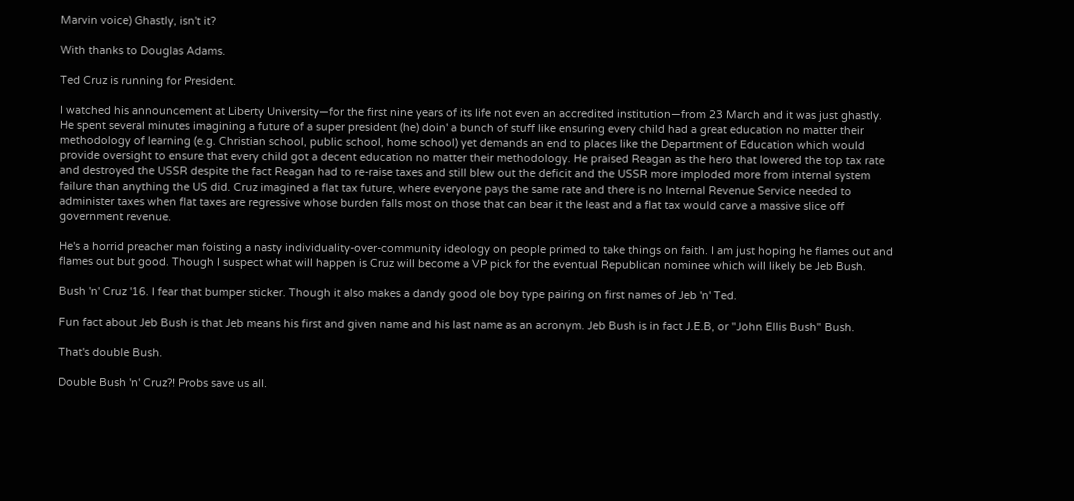Marvin voice) Ghastly, isn't it?

With thanks to Douglas Adams.

Ted Cruz is running for President.

I watched his announcement at Liberty University—for the first nine years of its life not even an accredited institution—from 23 March and it was just ghastly. He spent several minutes imagining a future of a super president (he) doin' a bunch of stuff like ensuring every child had a great education no matter their methodology of learning (e.g. Christian school, public school, home school) yet demands an end to places like the Department of Education which would provide oversight to ensure that every child got a decent education no matter their methodology. He praised Reagan as the hero that lowered the top tax rate and destroyed the USSR despite the fact Reagan had to re-raise taxes and still blew out the deficit and the USSR more imploded more from internal system failure than anything the US did. Cruz imagined a flat tax future, where everyone pays the same rate and there is no Internal Revenue Service needed to administer taxes when flat taxes are regressive whose burden falls most on those that can bear it the least and a flat tax would carve a massive slice off government revenue.

He's a horrid preacher man foisting a nasty individuality-over-community ideology on people primed to take things on faith. I am just hoping he flames out and flames out but good. Though I suspect what will happen is Cruz will become a VP pick for the eventual Republican nominee which will likely be Jeb Bush.

Bush 'n' Cruz '16. I fear that bumper sticker. Though it also makes a dandy good ole boy type pairing on first names of Jeb 'n' Ted.

Fun fact about Jeb Bush is that Jeb means his first and given name and his last name as an acronym. Jeb Bush is in fact J.E.B, or "John Ellis Bush" Bush.

That's double Bush.

Double Bush 'n' Cruz?! Probs save us all.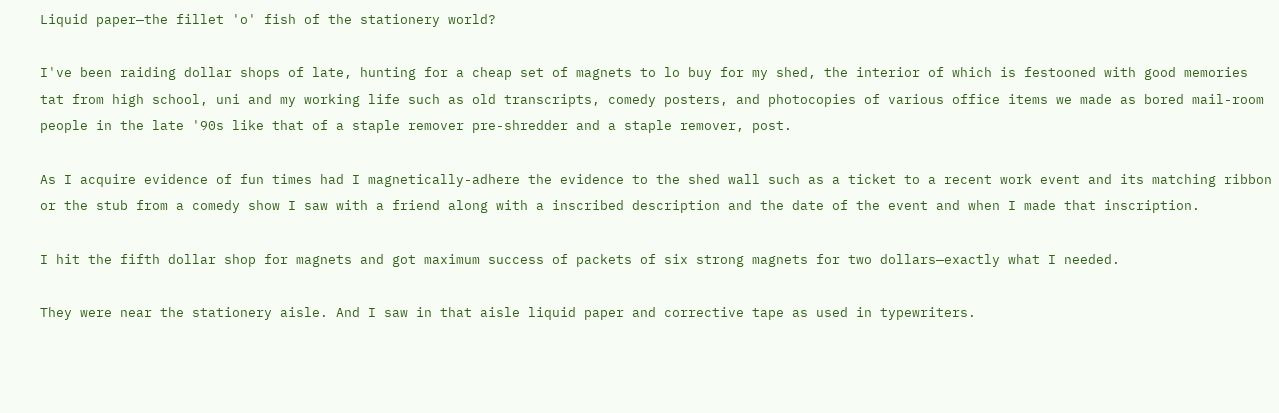Liquid paper—the fillet 'o' fish of the stationery world?

I've been raiding dollar shops of late, hunting for a cheap set of magnets to lo buy for my shed, the interior of which is festooned with good memories tat from high school, uni and my working life such as old transcripts, comedy posters, and photocopies of various office items we made as bored mail-room people in the late '90s like that of a staple remover pre-shredder and a staple remover, post.

As I acquire evidence of fun times had I magnetically-adhere the evidence to the shed wall such as a ticket to a recent work event and its matching ribbon or the stub from a comedy show I saw with a friend along with a inscribed description and the date of the event and when I made that inscription.

I hit the fifth dollar shop for magnets and got maximum success of packets of six strong magnets for two dollars—exactly what I needed.

They were near the stationery aisle. And I saw in that aisle liquid paper and corrective tape as used in typewriters.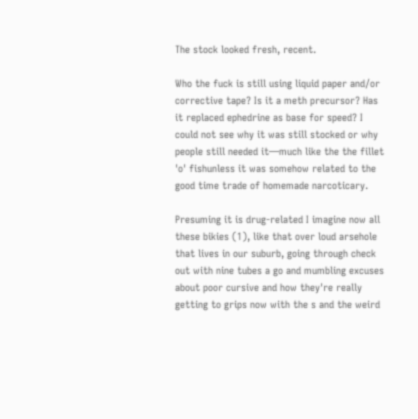The stock looked fresh, recent.

Who the fuck is still using liquid paper and/or corrective tape? Is it a meth precursor? Has it replaced ephedrine as base for speed? I could not see why it was still stocked or why people still needed it—much like the the fillet 'o' fishunless it was somehow related to the good time trade of homemade narcoticary.

Presuming it is drug-related I imagine now all these bikies (1), like that over loud arsehole that lives in our suburb, going through check out with nine tubes a go and mumbling excuses about poor cursive and how they're really getting to grips now with the s and the weird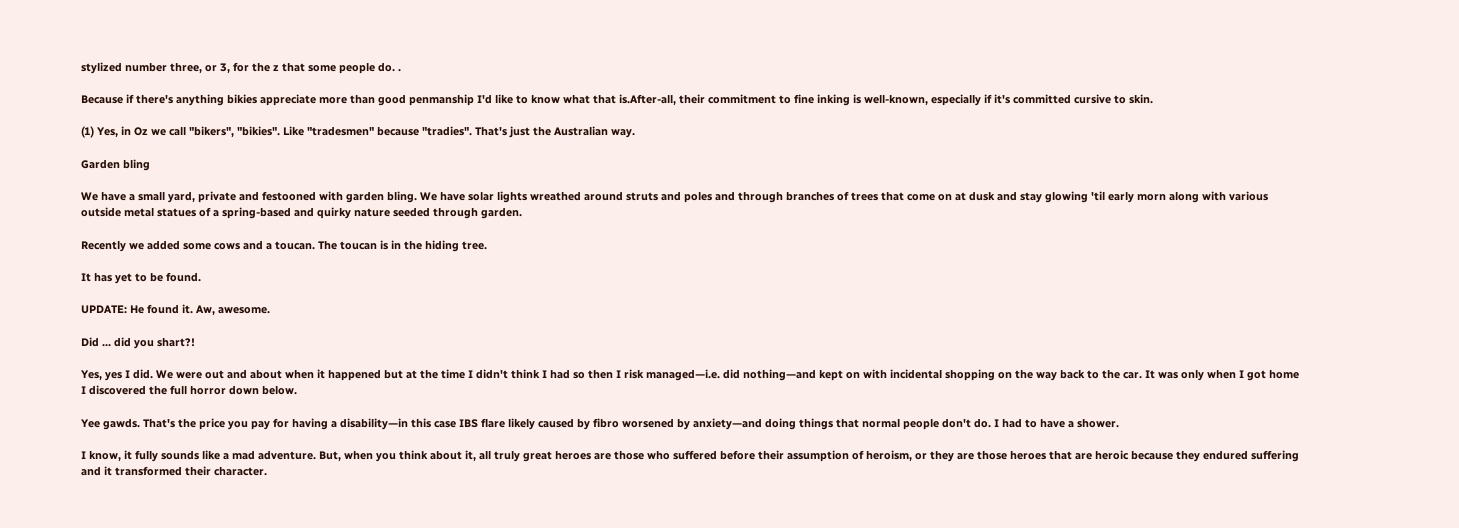stylized number three, or 3, for the z that some people do. .

Because if there's anything bikies appreciate more than good penmanship I'd like to know what that is.After-all, their commitment to fine inking is well-known, especially if it's committed cursive to skin.

(1) Yes, in Oz we call "bikers", "bikies". Like "tradesmen" because "tradies". That's just the Australian way.

Garden bling

We have a small yard, private and festooned with garden bling. We have solar lights wreathed around struts and poles and through branches of trees that come on at dusk and stay glowing 'til early morn along with various outside metal statues of a spring-based and quirky nature seeded through garden.

Recently we added some cows and a toucan. The toucan is in the hiding tree.

It has yet to be found.

UPDATE: He found it. Aw, awesome.

Did ... did you shart?!

Yes, yes I did. We were out and about when it happened but at the time I didn't think I had so then I risk managed—i.e. did nothing—and kept on with incidental shopping on the way back to the car. It was only when I got home I discovered the full horror down below.

Yee gawds. That's the price you pay for having a disability—in this case IBS flare likely caused by fibro worsened by anxiety—and doing things that normal people don't do. I had to have a shower.

I know, it fully sounds like a mad adventure. But, when you think about it, all truly great heroes are those who suffered before their assumption of heroism, or they are those heroes that are heroic because they endured suffering and it transformed their character.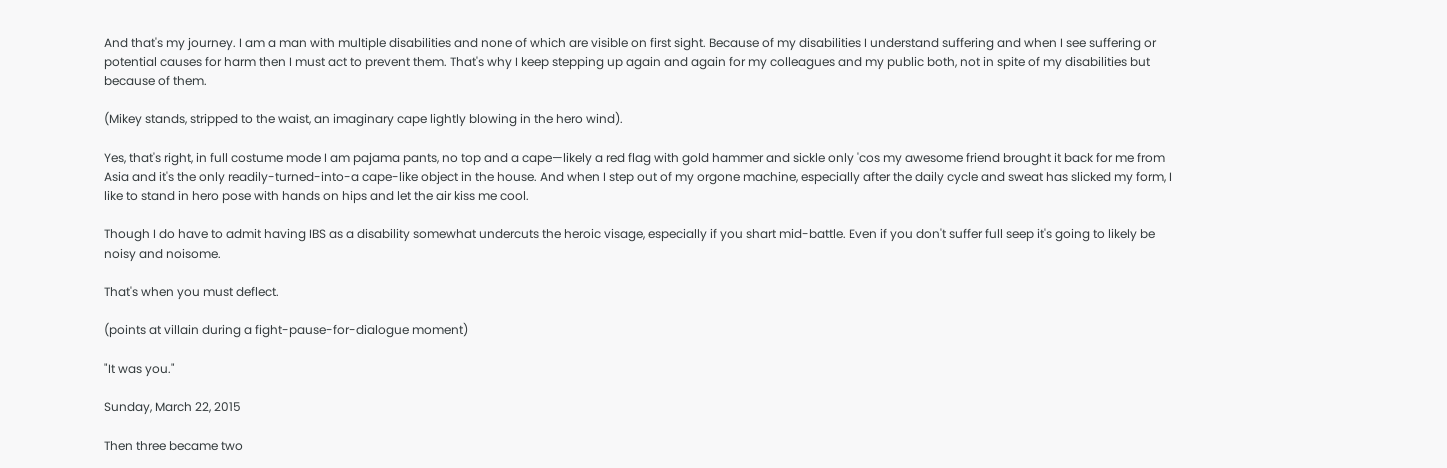And that's my journey. I am a man with multiple disabilities and none of which are visible on first sight. Because of my disabilities I understand suffering and when I see suffering or potential causes for harm then I must act to prevent them. That's why I keep stepping up again and again for my colleagues and my public both, not in spite of my disabilities but because of them.

(Mikey stands, stripped to the waist, an imaginary cape lightly blowing in the hero wind).

Yes, that's right, in full costume mode I am pajama pants, no top and a cape—likely a red flag with gold hammer and sickle only 'cos my awesome friend brought it back for me from Asia and it's the only readily-turned-into-a cape-like object in the house. And when I step out of my orgone machine, especially after the daily cycle and sweat has slicked my form, I like to stand in hero pose with hands on hips and let the air kiss me cool.

Though I do have to admit having IBS as a disability somewhat undercuts the heroic visage, especially if you shart mid-battle. Even if you don't suffer full seep it's going to likely be noisy and noisome.

That's when you must deflect.

(points at villain during a fight-pause-for-dialogue moment)

"It was you."

Sunday, March 22, 2015

Then three became two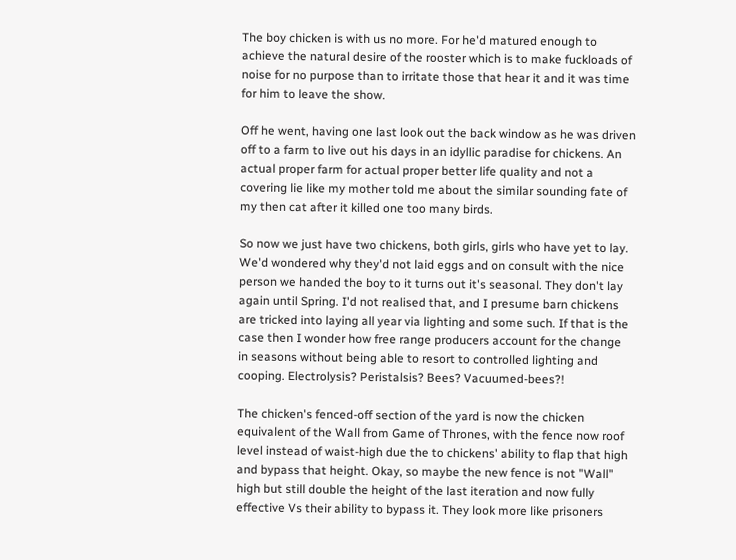The boy chicken is with us no more. For he'd matured enough to achieve the natural desire of the rooster which is to make fuckloads of noise for no purpose than to irritate those that hear it and it was time for him to leave the show.

Off he went, having one last look out the back window as he was driven off to a farm to live out his days in an idyllic paradise for chickens. An actual proper farm for actual proper better life quality and not a covering lie like my mother told me about the similar sounding fate of my then cat after it killed one too many birds.

So now we just have two chickens, both girls, girls who have yet to lay. We'd wondered why they'd not laid eggs and on consult with the nice person we handed the boy to it turns out it's seasonal. They don't lay again until Spring. I'd not realised that, and I presume barn chickens are tricked into laying all year via lighting and some such. If that is the case then I wonder how free range producers account for the change in seasons without being able to resort to controlled lighting and cooping. Electrolysis? Peristalsis? Bees? Vacuumed-bees?!

The chicken's fenced-off section of the yard is now the chicken equivalent of the Wall from Game of Thrones, with the fence now roof level instead of waist-high due the to chickens' ability to flap that high and bypass that height. Okay, so maybe the new fence is not "Wall" high but still double the height of the last iteration and now fully effective Vs their ability to bypass it. They look more like prisoners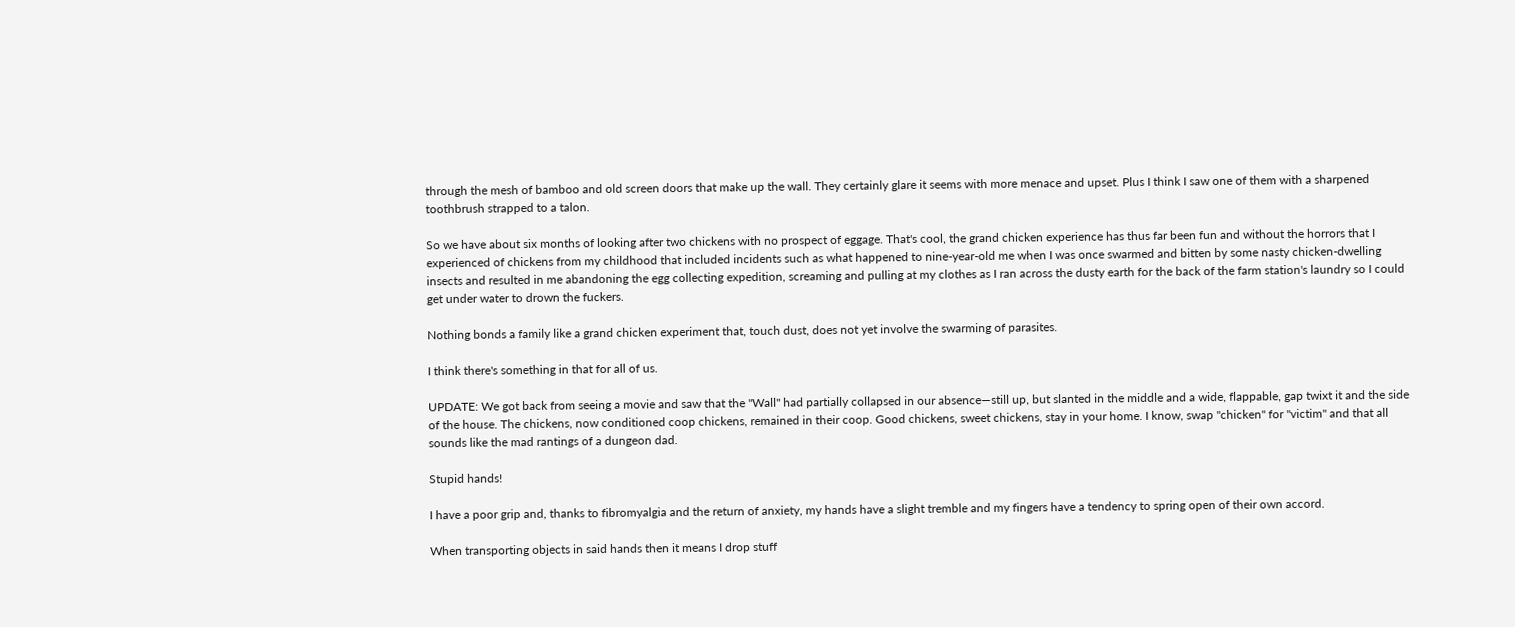through the mesh of bamboo and old screen doors that make up the wall. They certainly glare it seems with more menace and upset. Plus I think I saw one of them with a sharpened toothbrush strapped to a talon.

So we have about six months of looking after two chickens with no prospect of eggage. That's cool, the grand chicken experience has thus far been fun and without the horrors that I experienced of chickens from my childhood that included incidents such as what happened to nine-year-old me when I was once swarmed and bitten by some nasty chicken-dwelling insects and resulted in me abandoning the egg collecting expedition, screaming and pulling at my clothes as I ran across the dusty earth for the back of the farm station's laundry so I could get under water to drown the fuckers.

Nothing bonds a family like a grand chicken experiment that, touch dust, does not yet involve the swarming of parasites.

I think there's something in that for all of us.

UPDATE: We got back from seeing a movie and saw that the "Wall" had partially collapsed in our absence—still up, but slanted in the middle and a wide, flappable, gap twixt it and the side of the house. The chickens, now conditioned coop chickens, remained in their coop. Good chickens, sweet chickens, stay in your home. I know, swap "chicken" for "victim" and that all sounds like the mad rantings of a dungeon dad.

Stupid hands!

I have a poor grip and, thanks to fibromyalgia and the return of anxiety, my hands have a slight tremble and my fingers have a tendency to spring open of their own accord.

When transporting objects in said hands then it means I drop stuff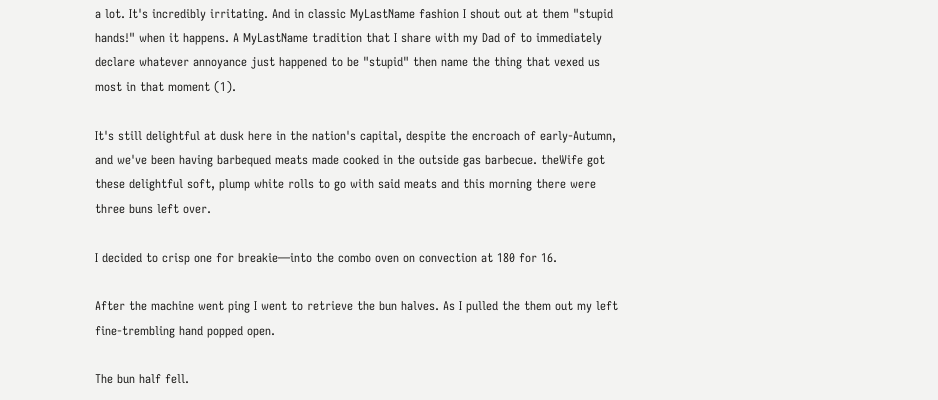a lot. It's incredibly irritating. And in classic MyLastName fashion I shout out at them "stupid hands!" when it happens. A MyLastName tradition that I share with my Dad of to immediately declare whatever annoyance just happened to be "stupid" then name the thing that vexed us most in that moment (1).

It's still delightful at dusk here in the nation's capital, despite the encroach of early-Autumn, and we've been having barbequed meats made cooked in the outside gas barbecue. theWife got these delightful soft, plump white rolls to go with said meats and this morning there were three buns left over.

I decided to crisp one for breakie—into the combo oven on convection at 180 for 16.

After the machine went ping I went to retrieve the bun halves. As I pulled the them out my left fine-trembling hand popped open.

The bun half fell.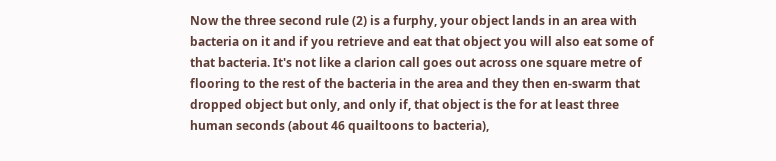Now the three second rule (2) is a furphy, your object lands in an area with bacteria on it and if you retrieve and eat that object you will also eat some of that bacteria. It's not like a clarion call goes out across one square metre of flooring to the rest of the bacteria in the area and they then en-swarm that dropped object but only, and only if, that object is the for at least three human seconds (about 46 quailtoons to bacteria),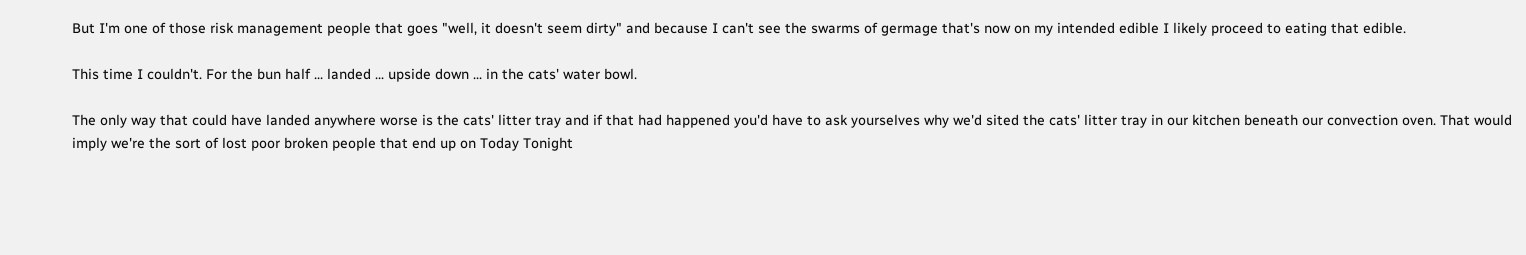But I'm one of those risk management people that goes "well, it doesn't seem dirty" and because I can't see the swarms of germage that's now on my intended edible I likely proceed to eating that edible.

This time I couldn't. For the bun half ... landed ... upside down ... in the cats' water bowl.

The only way that could have landed anywhere worse is the cats' litter tray and if that had happened you'd have to ask yourselves why we'd sited the cats' litter tray in our kitchen beneath our convection oven. That would imply we're the sort of lost poor broken people that end up on Today Tonight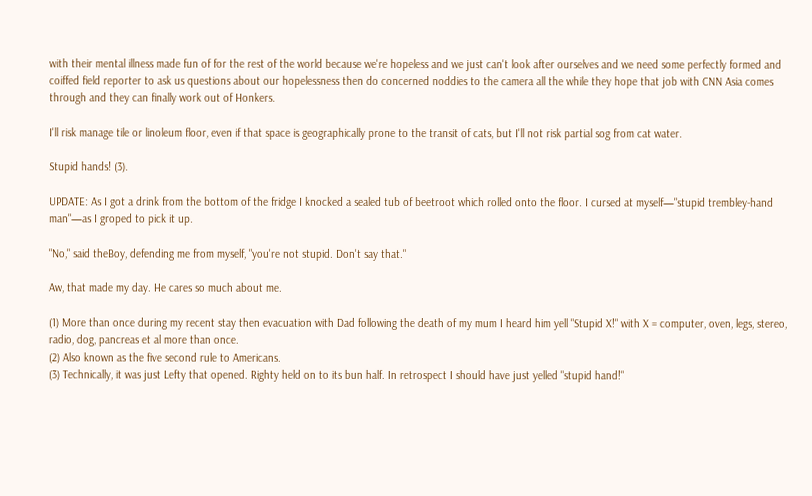with their mental illness made fun of for the rest of the world because we're hopeless and we just can't look after ourselves and we need some perfectly formed and coiffed field reporter to ask us questions about our hopelessness then do concerned noddies to the camera all the while they hope that job with CNN Asia comes through and they can finally work out of Honkers.

I'll risk manage tile or linoleum floor, even if that space is geographically prone to the transit of cats, but I'll not risk partial sog from cat water.

Stupid hands! (3).

UPDATE: As I got a drink from the bottom of the fridge I knocked a sealed tub of beetroot which rolled onto the floor. I cursed at myself—"stupid trembley-hand man"—as I groped to pick it up.

"No," said theBoy, defending me from myself, "you're not stupid. Don't say that."

Aw, that made my day. He cares so much about me.

(1) More than once during my recent stay then evacuation with Dad following the death of my mum I heard him yell "Stupid X!" with X = computer, oven, legs, stereo, radio, dog, pancreas et al more than once.
(2) Also known as the five second rule to Americans.
(3) Technically, it was just Lefty that opened. Righty held on to its bun half. In retrospect I should have just yelled "stupid hand!"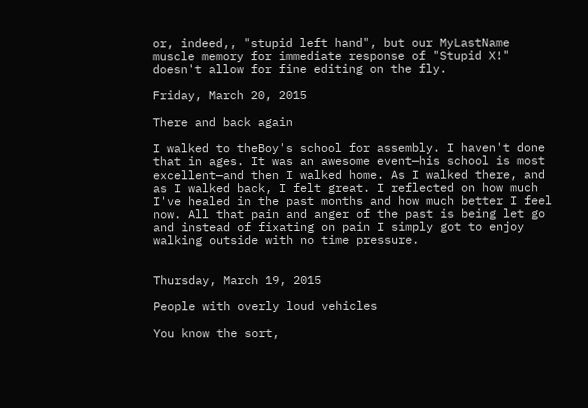or, indeed,, "stupid left hand", but our MyLastName muscle memory for immediate response of "Stupid X!" doesn't allow for fine editing on the fly.

Friday, March 20, 2015

There and back again

I walked to theBoy's school for assembly. I haven't done that in ages. It was an awesome event—his school is most excellent—and then I walked home. As I walked there, and as I walked back, I felt great. I reflected on how much I've healed in the past months and how much better I feel now. All that pain and anger of the past is being let go and instead of fixating on pain I simply got to enjoy walking outside with no time pressure.


Thursday, March 19, 2015

People with overly loud vehicles

You know the sort,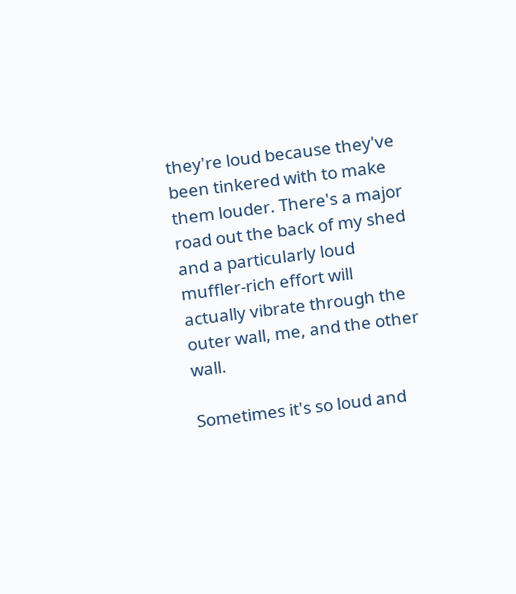they're loud because they've been tinkered with to make them louder. There's a major road out the back of my shed and a particularly loud muffler-rich effort will actually vibrate through the outer wall, me, and the other wall.

Sometimes it's so loud and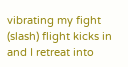vibrating my fight (slash) flight kicks in and I retreat into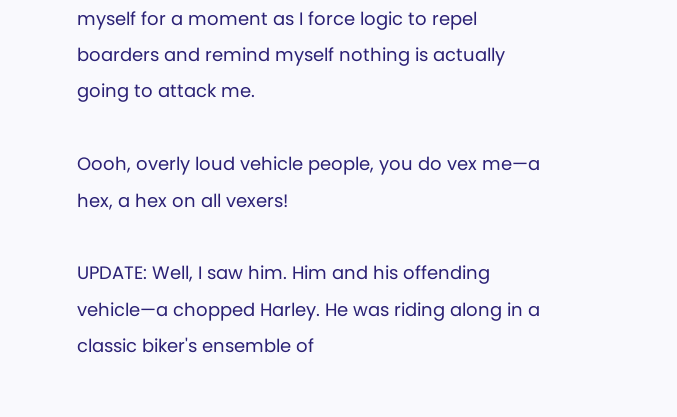myself for a moment as I force logic to repel boarders and remind myself nothing is actually going to attack me.

Oooh, overly loud vehicle people, you do vex me—a hex, a hex on all vexers!

UPDATE: Well, I saw him. Him and his offending vehicle—a chopped Harley. He was riding along in a classic biker's ensemble of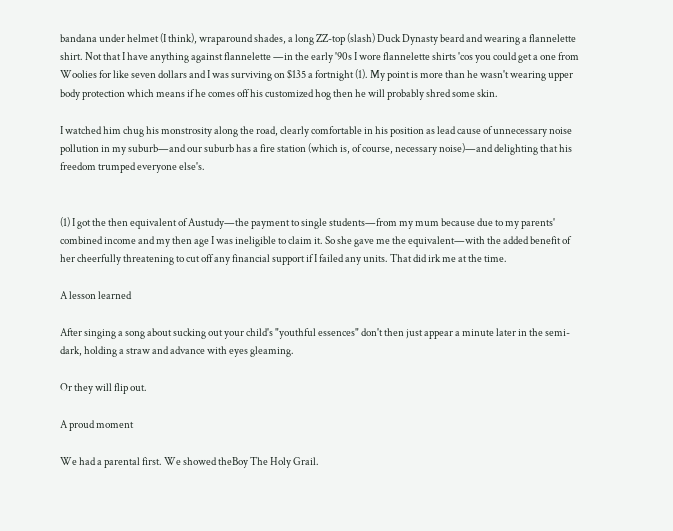bandana under helmet (I think), wraparound shades, a long ZZ-top (slash) Duck Dynasty beard and wearing a flannelette shirt. Not that I have anything against flannelette —in the early '90s I wore flannelette shirts 'cos you could get a one from Woolies for like seven dollars and I was surviving on $135 a fortnight (1). My point is more than he wasn't wearing upper body protection which means if he comes off his customized hog then he will probably shred some skin.

I watched him chug his monstrosity along the road, clearly comfortable in his position as lead cause of unnecessary noise pollution in my suburb—and our suburb has a fire station (which is, of course, necessary noise)—and delighting that his freedom trumped everyone else's.


(1) I got the then equivalent of Austudy—the payment to single students—from my mum because due to my parents' combined income and my then age I was ineligible to claim it. So she gave me the equivalent—with the added benefit of her cheerfully threatening to cut off any financial support if I failed any units. That did irk me at the time.

A lesson learned

After singing a song about sucking out your child's "youthful essences" don't then just appear a minute later in the semi-dark, holding a straw and advance with eyes gleaming.

Or they will flip out.

A proud moment

We had a parental first. We showed theBoy The Holy Grail.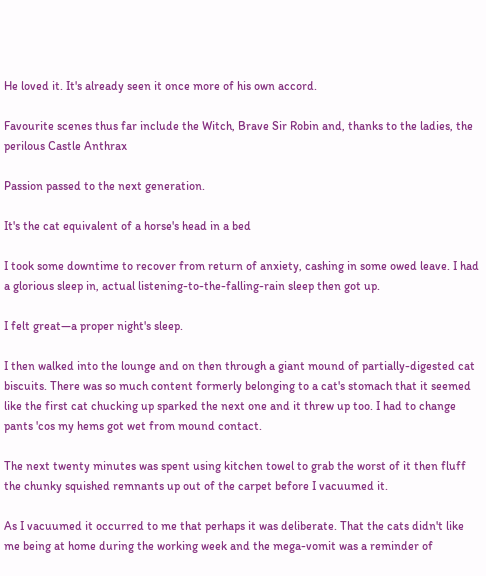He loved it. It's already seen it once more of his own accord.

Favourite scenes thus far include the Witch, Brave Sir Robin and, thanks to the ladies, the perilous Castle Anthrax

Passion passed to the next generation.

It's the cat equivalent of a horse's head in a bed

I took some downtime to recover from return of anxiety, cashing in some owed leave. I had a glorious sleep in, actual listening-to-the-falling-rain sleep then got up.

I felt great—a proper night's sleep.

I then walked into the lounge and on then through a giant mound of partially-digested cat biscuits. There was so much content formerly belonging to a cat's stomach that it seemed like the first cat chucking up sparked the next one and it threw up too. I had to change pants 'cos my hems got wet from mound contact.

The next twenty minutes was spent using kitchen towel to grab the worst of it then fluff the chunky squished remnants up out of the carpet before I vacuumed it.

As I vacuumed it occurred to me that perhaps it was deliberate. That the cats didn't like me being at home during the working week and the mega-vomit was a reminder of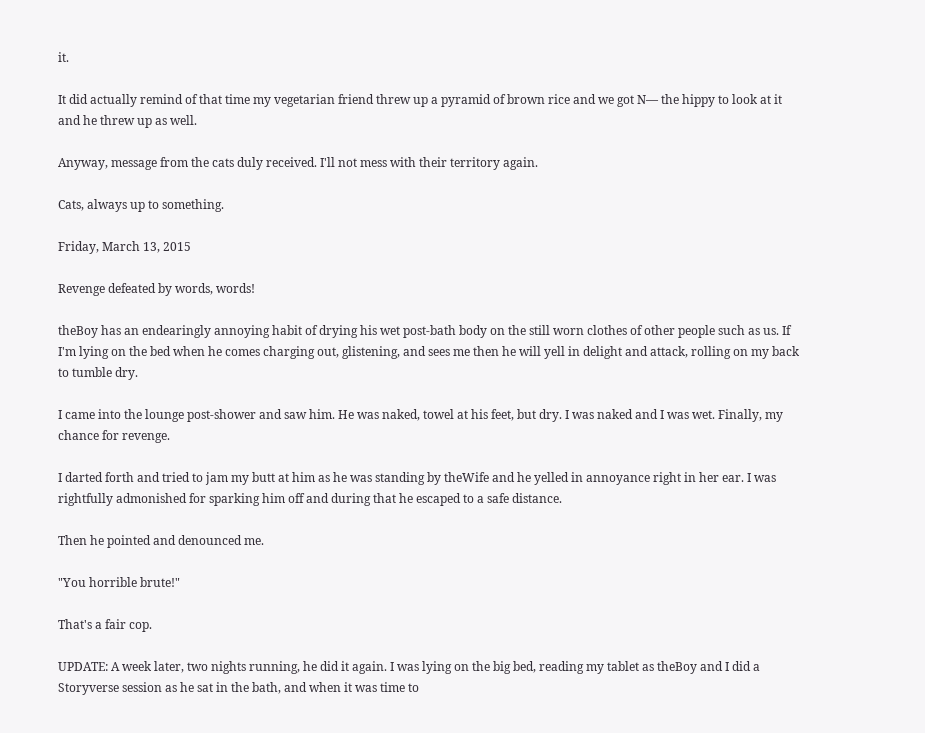it.

It did actually remind of that time my vegetarian friend threw up a pyramid of brown rice and we got N— the hippy to look at it and he threw up as well.

Anyway, message from the cats duly received. I'll not mess with their territory again.

Cats, always up to something.

Friday, March 13, 2015

Revenge defeated by words, words!

theBoy has an endearingly annoying habit of drying his wet post-bath body on the still worn clothes of other people such as us. If I'm lying on the bed when he comes charging out, glistening, and sees me then he will yell in delight and attack, rolling on my back to tumble dry.

I came into the lounge post-shower and saw him. He was naked, towel at his feet, but dry. I was naked and I was wet. Finally, my chance for revenge.

I darted forth and tried to jam my butt at him as he was standing by theWife and he yelled in annoyance right in her ear. I was rightfully admonished for sparking him off and during that he escaped to a safe distance.

Then he pointed and denounced me.

"You horrible brute!"

That's a fair cop.

UPDATE: A week later, two nights running, he did it again. I was lying on the big bed, reading my tablet as theBoy and I did a Storyverse session as he sat in the bath, and when it was time to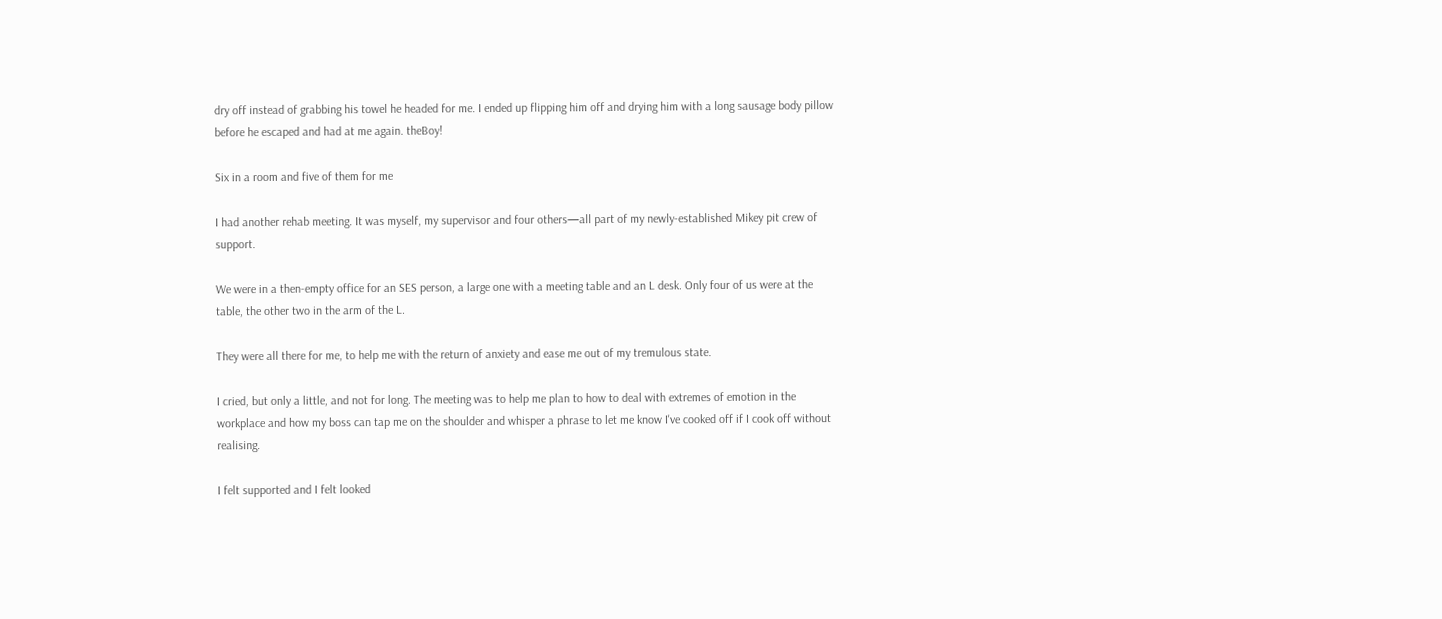dry off instead of grabbing his towel he headed for me. I ended up flipping him off and drying him with a long sausage body pillow before he escaped and had at me again. theBoy!

Six in a room and five of them for me

I had another rehab meeting. It was myself, my supervisor and four others—all part of my newly-established Mikey pit crew of support.

We were in a then-empty office for an SES person, a large one with a meeting table and an L desk. Only four of us were at the table, the other two in the arm of the L.

They were all there for me, to help me with the return of anxiety and ease me out of my tremulous state.

I cried, but only a little, and not for long. The meeting was to help me plan to how to deal with extremes of emotion in the workplace and how my boss can tap me on the shoulder and whisper a phrase to let me know I've cooked off if I cook off without realising.

I felt supported and I felt looked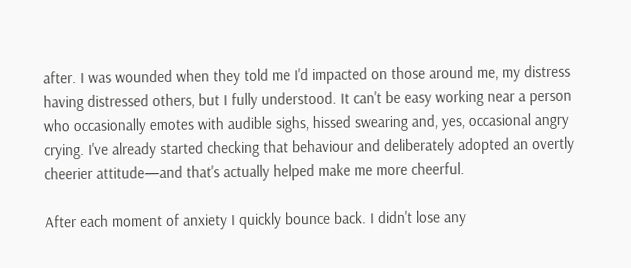after. I was wounded when they told me I'd impacted on those around me, my distress having distressed others, but I fully understood. It can't be easy working near a person who occasionally emotes with audible sighs, hissed swearing and, yes, occasional angry crying. I've already started checking that behaviour and deliberately adopted an overtly cheerier attitude—and that's actually helped make me more cheerful.

After each moment of anxiety I quickly bounce back. I didn't lose any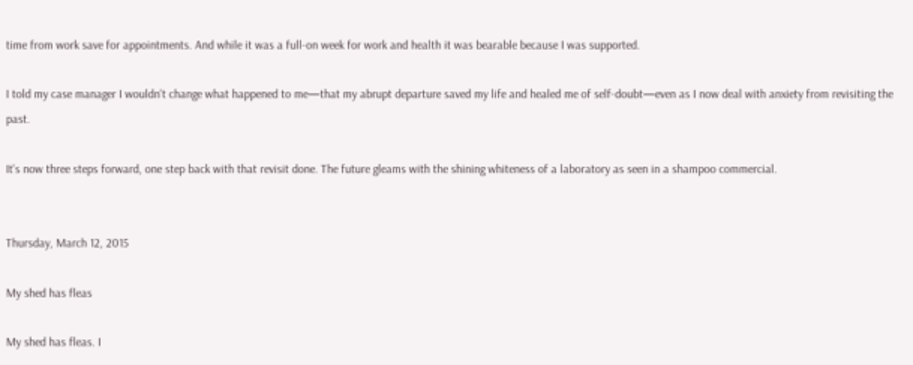time from work save for appointments. And while it was a full-on week for work and health it was bearable because I was supported.

I told my case manager I wouldn't change what happened to me—that my abrupt departure saved my life and healed me of self-doubt—even as I now deal with anxiety from revisiting the past.

It's now three steps forward, one step back with that revisit done. The future gleams with the shining whiteness of a laboratory as seen in a shampoo commercial.


Thursday, March 12, 2015

My shed has fleas

My shed has fleas. I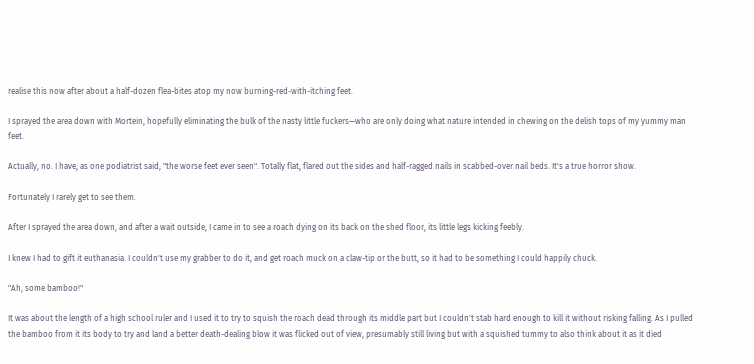realise this now after about a half-dozen flea-bites atop my now burning-red-with-itching feet.

I sprayed the area down with Mortein, hopefully eliminating the bulk of the nasty little fuckers—who are only doing what nature intended in chewing on the delish tops of my yummy man feet.

Actually, no. I have, as one podiatrist said, "the worse feet ever seen". Totally flat, flared out the sides and half-ragged nails in scabbed-over nail beds. It's a true horror show.

Fortunately I rarely get to see them.

After I sprayed the area down, and after a wait outside, I came in to see a roach dying on its back on the shed floor, its little legs kicking feebly.

I knew I had to gift it euthanasia. I couldn't use my grabber to do it, and get roach muck on a claw-tip or the butt, so it had to be something I could happily chuck.

"Ah, some bamboo!"

It was about the length of a high school ruler and I used it to try to squish the roach dead through its middle part but I couldn't stab hard enough to kill it without risking falling. As I pulled the bamboo from it its body to try and land a better death-dealing blow it was flicked out of view, presumably still living but with a squished tummy to also think about it as it died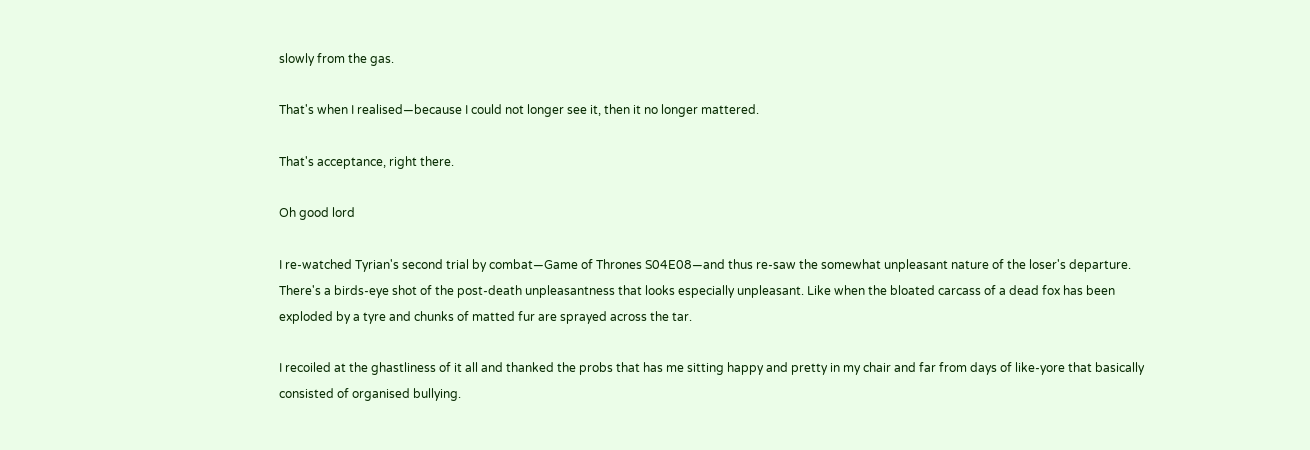slowly from the gas.

That's when I realised—because I could not longer see it, then it no longer mattered.

That's acceptance, right there.

Oh good lord

I re-watched Tyrian's second trial by combat—Game of Thrones S04E08—and thus re-saw the somewhat unpleasant nature of the loser's departure. There's a birds-eye shot of the post-death unpleasantness that looks especially unpleasant. Like when the bloated carcass of a dead fox has been exploded by a tyre and chunks of matted fur are sprayed across the tar.

I recoiled at the ghastliness of it all and thanked the probs that has me sitting happy and pretty in my chair and far from days of like-yore that basically consisted of organised bullying.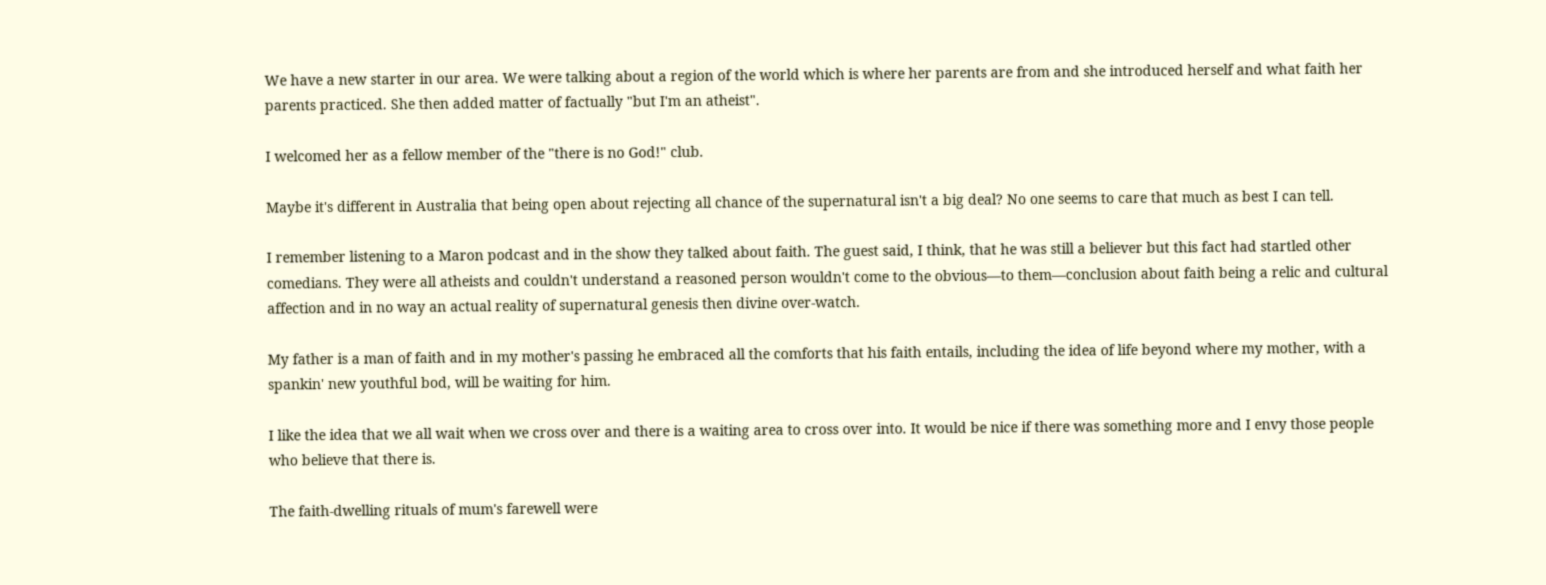We have a new starter in our area. We were talking about a region of the world which is where her parents are from and she introduced herself and what faith her parents practiced. She then added matter of factually "but I'm an atheist".

I welcomed her as a fellow member of the "there is no God!" club.

Maybe it's different in Australia that being open about rejecting all chance of the supernatural isn't a big deal? No one seems to care that much as best I can tell.

I remember listening to a Maron podcast and in the show they talked about faith. The guest said, I think, that he was still a believer but this fact had startled other comedians. They were all atheists and couldn't understand a reasoned person wouldn't come to the obvious—to them—conclusion about faith being a relic and cultural affection and in no way an actual reality of supernatural genesis then divine over-watch.

My father is a man of faith and in my mother's passing he embraced all the comforts that his faith entails, including the idea of life beyond where my mother, with a spankin' new youthful bod, will be waiting for him.

I like the idea that we all wait when we cross over and there is a waiting area to cross over into. It would be nice if there was something more and I envy those people who believe that there is.

The faith-dwelling rituals of mum's farewell were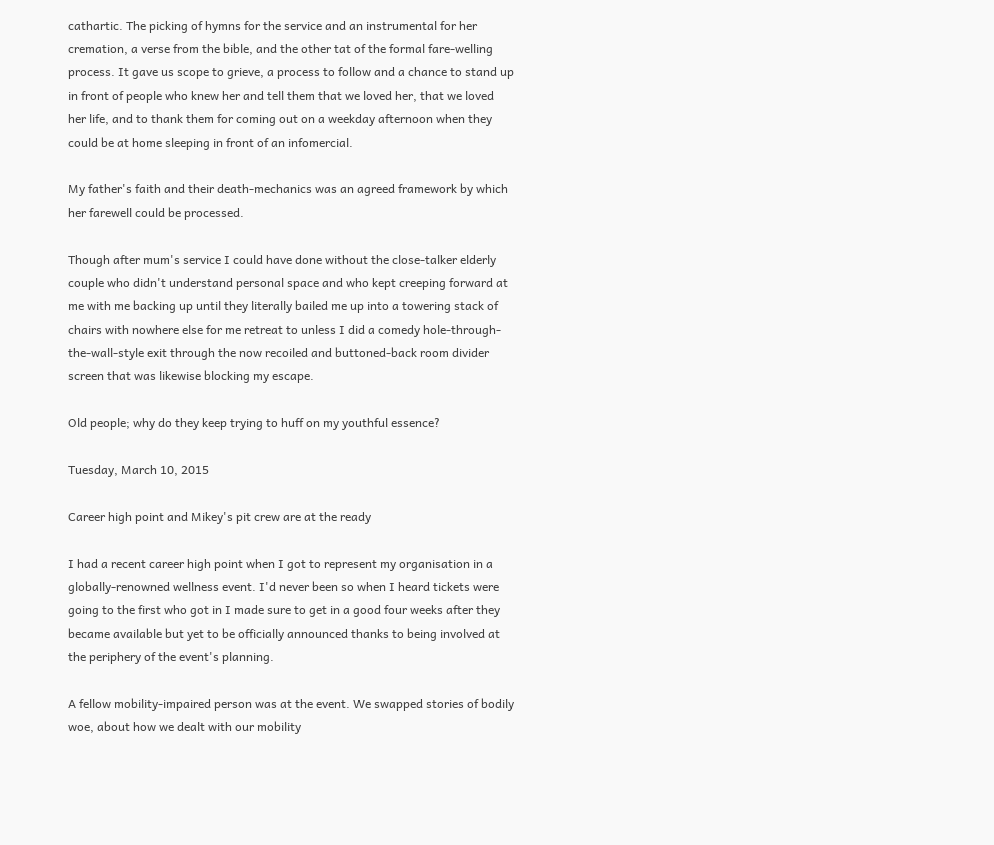cathartic. The picking of hymns for the service and an instrumental for her cremation, a verse from the bible, and the other tat of the formal fare-welling process. It gave us scope to grieve, a process to follow and a chance to stand up in front of people who knew her and tell them that we loved her, that we loved her life, and to thank them for coming out on a weekday afternoon when they could be at home sleeping in front of an infomercial.

My father's faith and their death-mechanics was an agreed framework by which her farewell could be processed.

Though after mum's service I could have done without the close-talker elderly couple who didn't understand personal space and who kept creeping forward at me with me backing up until they literally bailed me up into a towering stack of chairs with nowhere else for me retreat to unless I did a comedy hole-through-the-wall-style exit through the now recoiled and buttoned-back room divider screen that was likewise blocking my escape.

Old people; why do they keep trying to huff on my youthful essence?

Tuesday, March 10, 2015

Career high point and Mikey's pit crew are at the ready

I had a recent career high point when I got to represent my organisation in a globally-renowned wellness event. I'd never been so when I heard tickets were going to the first who got in I made sure to get in a good four weeks after they became available but yet to be officially announced thanks to being involved at the periphery of the event's planning.

A fellow mobility-impaired person was at the event. We swapped stories of bodily woe, about how we dealt with our mobility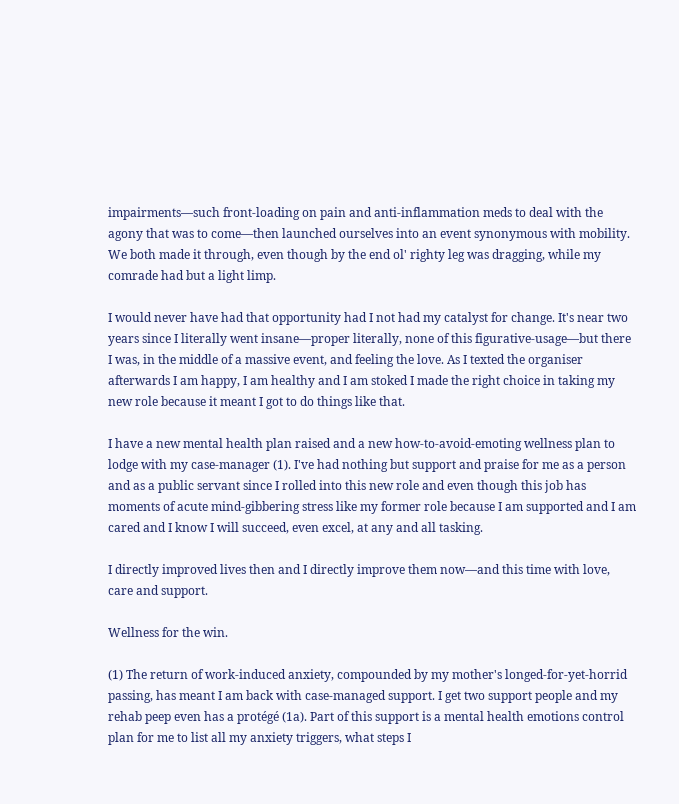impairments—such front-loading on pain and anti-inflammation meds to deal with the agony that was to come—then launched ourselves into an event synonymous with mobility. We both made it through, even though by the end ol' righty leg was dragging, while my comrade had but a light limp.

I would never have had that opportunity had I not had my catalyst for change. It's near two years since I literally went insane—proper literally, none of this figurative-usage—but there I was, in the middle of a massive event, and feeling the love. As I texted the organiser afterwards I am happy, I am healthy and I am stoked I made the right choice in taking my new role because it meant I got to do things like that.

I have a new mental health plan raised and a new how-to-avoid-emoting wellness plan to lodge with my case-manager (1). I've had nothing but support and praise for me as a person and as a public servant since I rolled into this new role and even though this job has moments of acute mind-gibbering stress like my former role because I am supported and I am cared and I know I will succeed, even excel, at any and all tasking.

I directly improved lives then and I directly improve them now—and this time with love, care and support.

Wellness for the win.

(1) The return of work-induced anxiety, compounded by my mother's longed-for-yet-horrid passing, has meant I am back with case-managed support. I get two support people and my rehab peep even has a protégé (1a). Part of this support is a mental health emotions control plan for me to list all my anxiety triggers, what steps I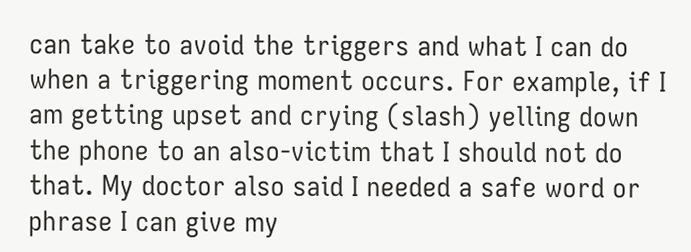can take to avoid the triggers and what I can do when a triggering moment occurs. For example, if I am getting upset and crying (slash) yelling down the phone to an also-victim that I should not do that. My doctor also said I needed a safe word or phrase I can give my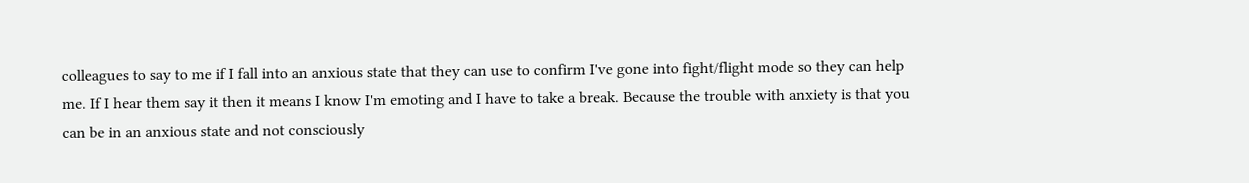colleagues to say to me if I fall into an anxious state that they can use to confirm I've gone into fight/flight mode so they can help me. If I hear them say it then it means I know I'm emoting and I have to take a break. Because the trouble with anxiety is that you can be in an anxious state and not consciously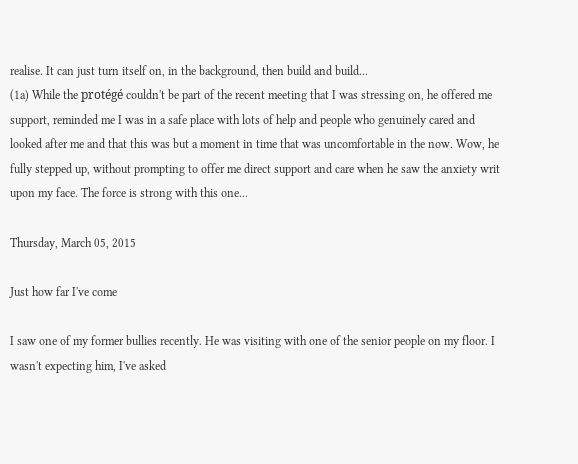realise. It can just turn itself on, in the background, then build and build...
(1a) While the protégé couldn't be part of the recent meeting that I was stressing on, he offered me support, reminded me I was in a safe place with lots of help and people who genuinely cared and looked after me and that this was but a moment in time that was uncomfortable in the now. Wow, he fully stepped up, without prompting to offer me direct support and care when he saw the anxiety writ upon my face. The force is strong with this one...

Thursday, March 05, 2015

Just how far I've come

I saw one of my former bullies recently. He was visiting with one of the senior people on my floor. I wasn't expecting him, I've asked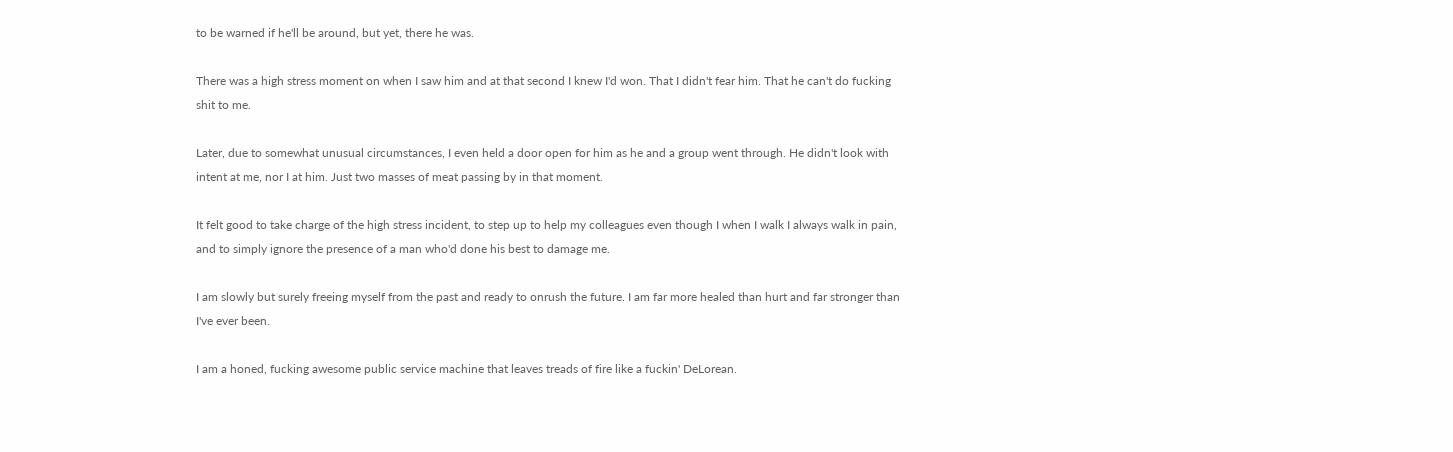to be warned if he'll be around, but yet, there he was.

There was a high stress moment on when I saw him and at that second I knew I'd won. That I didn't fear him. That he can't do fucking shit to me.

Later, due to somewhat unusual circumstances, I even held a door open for him as he and a group went through. He didn't look with intent at me, nor I at him. Just two masses of meat passing by in that moment.

It felt good to take charge of the high stress incident, to step up to help my colleagues even though I when I walk I always walk in pain, and to simply ignore the presence of a man who'd done his best to damage me.

I am slowly but surely freeing myself from the past and ready to onrush the future. I am far more healed than hurt and far stronger than I've ever been.

I am a honed, fucking awesome public service machine that leaves treads of fire like a fuckin' DeLorean.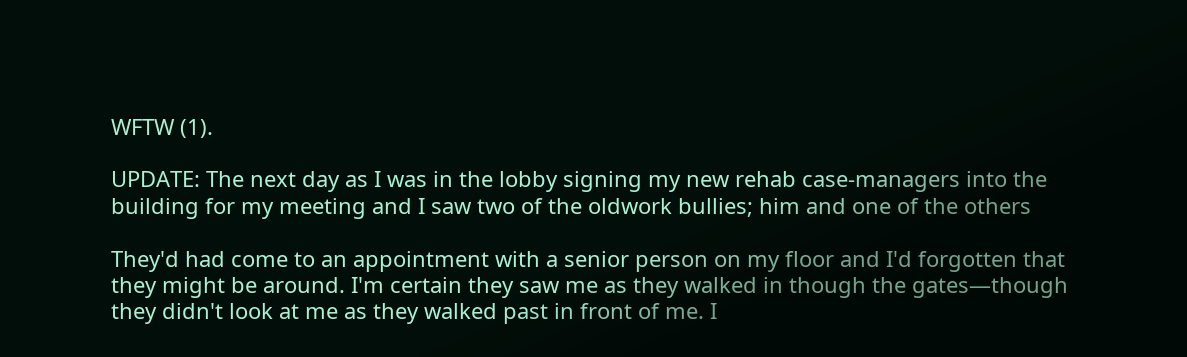WFTW (1).

UPDATE: The next day as I was in the lobby signing my new rehab case-managers into the building for my meeting and I saw two of the oldwork bullies; him and one of the others

They'd had come to an appointment with a senior person on my floor and I'd forgotten that they might be around. I'm certain they saw me as they walked in though the gates—though they didn't look at me as they walked past in front of me. I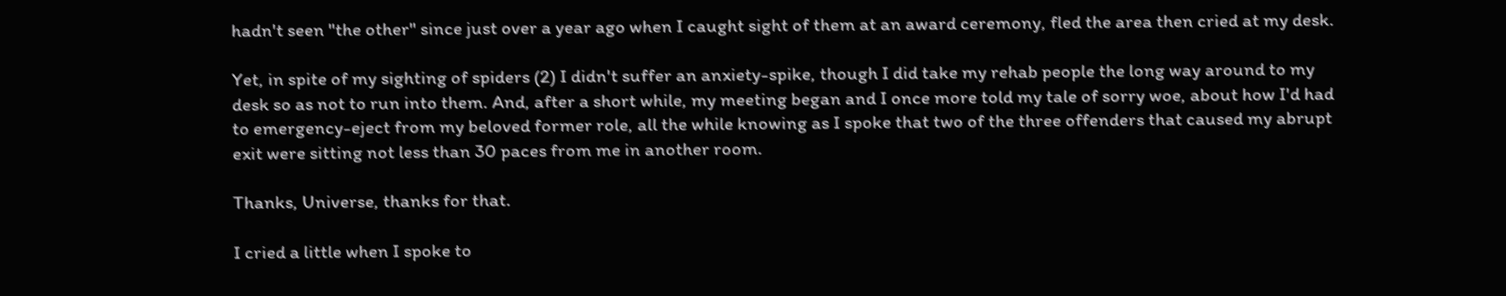hadn't seen "the other" since just over a year ago when I caught sight of them at an award ceremony, fled the area then cried at my desk.

Yet, in spite of my sighting of spiders (2) I didn't suffer an anxiety-spike, though I did take my rehab people the long way around to my desk so as not to run into them. And, after a short while, my meeting began and I once more told my tale of sorry woe, about how I'd had to emergency-eject from my beloved former role, all the while knowing as I spoke that two of the three offenders that caused my abrupt exit were sitting not less than 30 paces from me in another room.

Thanks, Universe, thanks for that.

I cried a little when I spoke to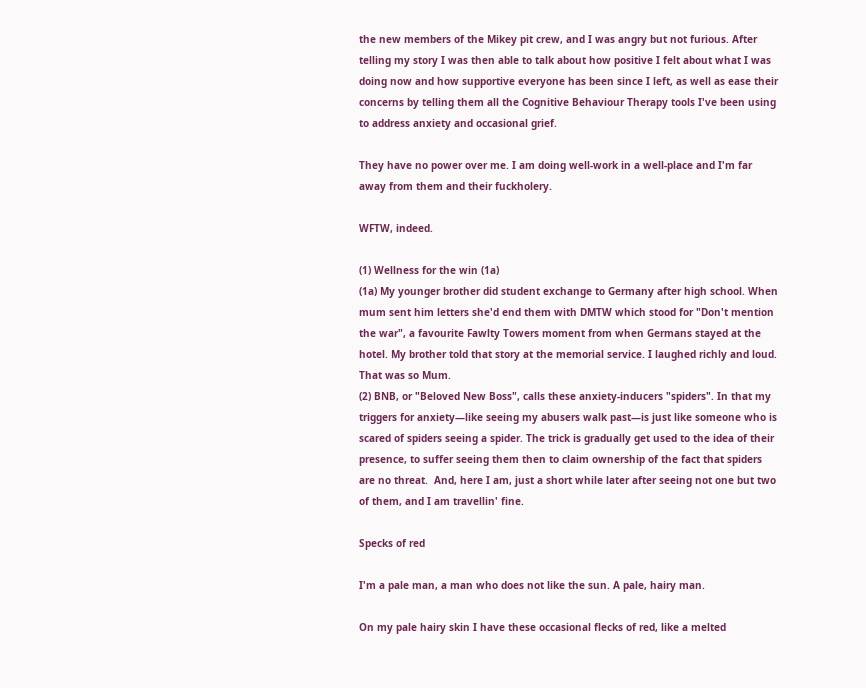the new members of the Mikey pit crew, and I was angry but not furious. After telling my story I was then able to talk about how positive I felt about what I was doing now and how supportive everyone has been since I left, as well as ease their concerns by telling them all the Cognitive Behaviour Therapy tools I've been using to address anxiety and occasional grief.

They have no power over me. I am doing well-work in a well-place and I'm far away from them and their fuckholery.

WFTW, indeed.

(1) Wellness for the win (1a)
(1a) My younger brother did student exchange to Germany after high school. When mum sent him letters she'd end them with DMTW which stood for "Don't mention the war", a favourite Fawlty Towers moment from when Germans stayed at the hotel. My brother told that story at the memorial service. I laughed richly and loud. That was so Mum.
(2) BNB, or "Beloved New Boss", calls these anxiety-inducers "spiders". In that my triggers for anxiety—like seeing my abusers walk past—is just like someone who is scared of spiders seeing a spider. The trick is gradually get used to the idea of their presence, to suffer seeing them then to claim ownership of the fact that spiders are no threat.  And, here I am, just a short while later after seeing not one but two of them, and I am travellin' fine.

Specks of red

I'm a pale man, a man who does not like the sun. A pale, hairy man.

On my pale hairy skin I have these occasional flecks of red, like a melted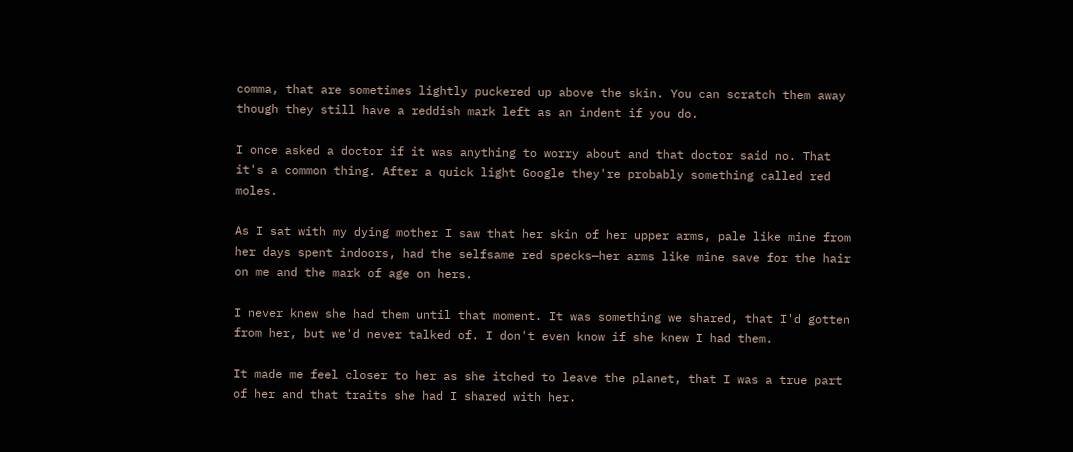comma, that are sometimes lightly puckered up above the skin. You can scratch them away though they still have a reddish mark left as an indent if you do.

I once asked a doctor if it was anything to worry about and that doctor said no. That it's a common thing. After a quick light Google they're probably something called red moles.

As I sat with my dying mother I saw that her skin of her upper arms, pale like mine from her days spent indoors, had the selfsame red specks—her arms like mine save for the hair on me and the mark of age on hers.

I never knew she had them until that moment. It was something we shared, that I'd gotten from her, but we'd never talked of. I don't even know if she knew I had them.

It made me feel closer to her as she itched to leave the planet, that I was a true part of her and that traits she had I shared with her.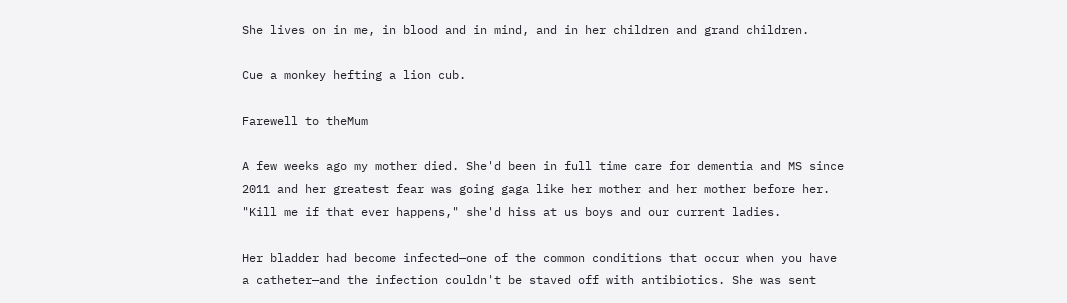She lives on in me, in blood and in mind, and in her children and grand children.

Cue a monkey hefting a lion cub.

Farewell to theMum

A few weeks ago my mother died. She'd been in full time care for dementia and MS since 2011 and her greatest fear was going gaga like her mother and her mother before her. "Kill me if that ever happens," she'd hiss at us boys and our current ladies.

Her bladder had become infected—one of the common conditions that occur when you have a catheter—and the infection couldn't be staved off with antibiotics. She was sent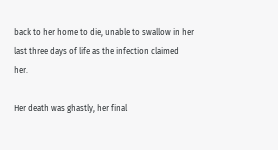back to her home to die, unable to swallow in her last three days of life as the infection claimed her.

Her death was ghastly, her final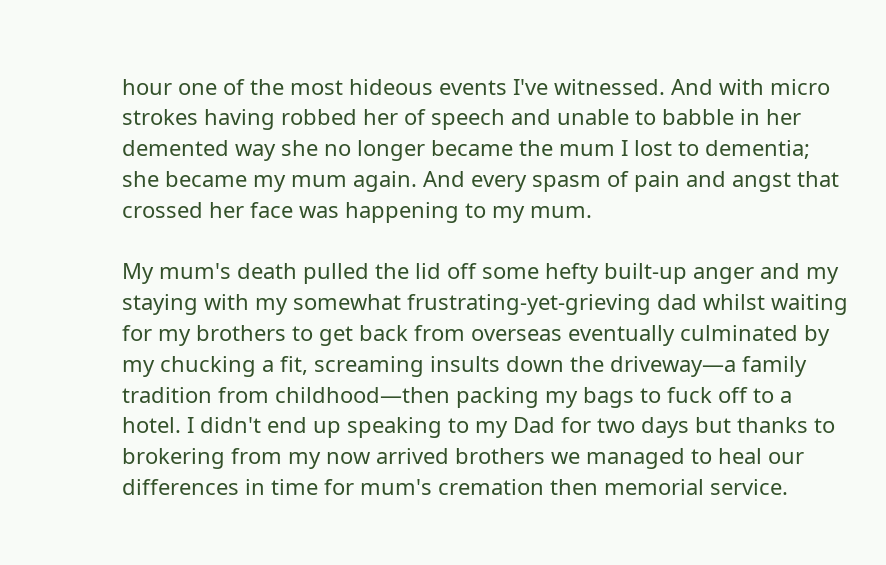hour one of the most hideous events I've witnessed. And with micro strokes having robbed her of speech and unable to babble in her demented way she no longer became the mum I lost to dementia; she became my mum again. And every spasm of pain and angst that crossed her face was happening to my mum.

My mum's death pulled the lid off some hefty built-up anger and my staying with my somewhat frustrating-yet-grieving dad whilst waiting for my brothers to get back from overseas eventually culminated by my chucking a fit, screaming insults down the driveway—a family tradition from childhood—then packing my bags to fuck off to a hotel. I didn't end up speaking to my Dad for two days but thanks to brokering from my now arrived brothers we managed to heal our differences in time for mum's cremation then memorial service.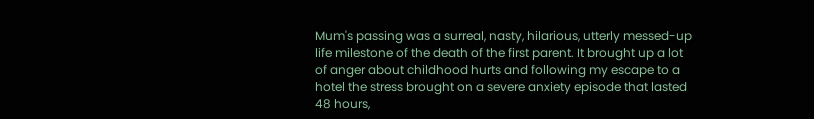Mum's passing was a surreal, nasty, hilarious, utterly messed-up life milestone of the death of the first parent. It brought up a lot of anger about childhood hurts and following my escape to a hotel the stress brought on a severe anxiety episode that lasted 48 hours,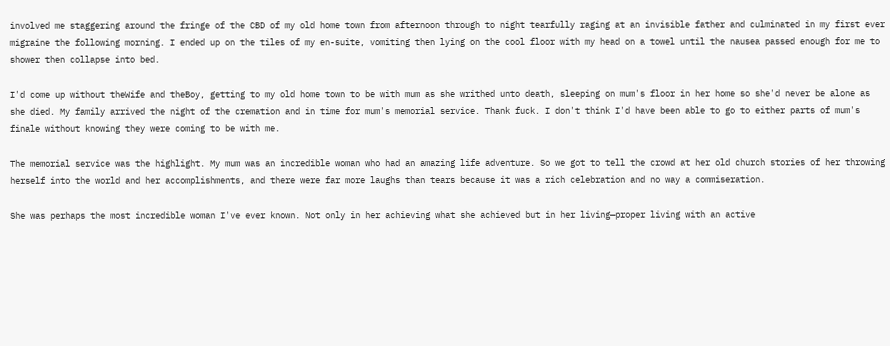involved me staggering around the fringe of the CBD of my old home town from afternoon through to night tearfully raging at an invisible father and culminated in my first ever migraine the following morning. I ended up on the tiles of my en-suite, vomiting then lying on the cool floor with my head on a towel until the nausea passed enough for me to shower then collapse into bed.

I'd come up without theWife and theBoy, getting to my old home town to be with mum as she writhed unto death, sleeping on mum's floor in her home so she'd never be alone as she died. My family arrived the night of the cremation and in time for mum's memorial service. Thank fuck. I don't think I'd have been able to go to either parts of mum's finale without knowing they were coming to be with me.

The memorial service was the highlight. My mum was an incredible woman who had an amazing life adventure. So we got to tell the crowd at her old church stories of her throwing herself into the world and her accomplishments, and there were far more laughs than tears because it was a rich celebration and no way a commiseration.

She was perhaps the most incredible woman I've ever known. Not only in her achieving what she achieved but in her living—proper living with an active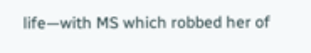life—with MS which robbed her of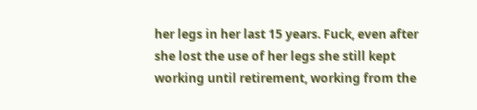her legs in her last 15 years. Fuck, even after she lost the use of her legs she still kept working until retirement, working from the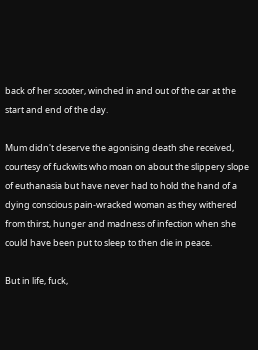back of her scooter, winched in and out of the car at the start and end of the day.

Mum didn't deserve the agonising death she received, courtesy of fuckwits who moan on about the slippery slope of euthanasia but have never had to hold the hand of a dying conscious pain-wracked woman as they withered from thirst, hunger and madness of infection when she could have been put to sleep to then die in peace.

But in life, fuck,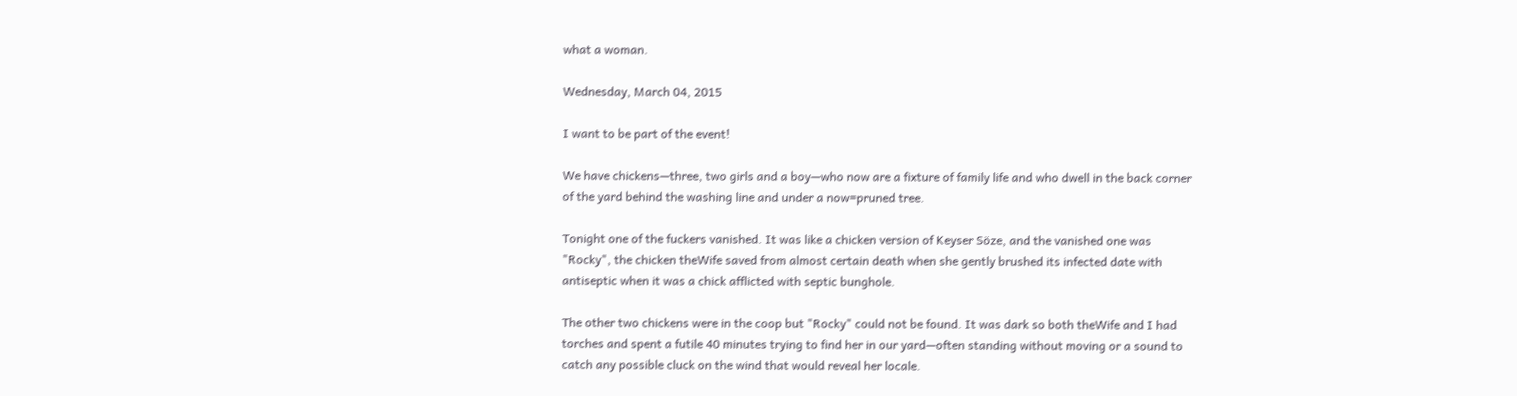what a woman.

Wednesday, March 04, 2015

I want to be part of the event!

We have chickens—three, two girls and a boy—who now are a fixture of family life and who dwell in the back corner of the yard behind the washing line and under a now=pruned tree.

Tonight one of the fuckers vanished. It was like a chicken version of Keyser Söze, and the vanished one was "Rocky", the chicken theWife saved from almost certain death when she gently brushed its infected date with antiseptic when it was a chick afflicted with septic bunghole.

The other two chickens were in the coop but "Rocky" could not be found. It was dark so both theWife and I had torches and spent a futile 40 minutes trying to find her in our yard—often standing without moving or a sound to catch any possible cluck on the wind that would reveal her locale.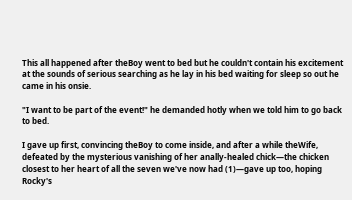This all happened after theBoy went to bed but he couldn't contain his excitement at the sounds of serious searching as he lay in his bed waiting for sleep so out he came in his onsie.

"I want to be part of the event!" he demanded hotly when we told him to go back to bed.

I gave up first, convincing theBoy to come inside, and after a while theWife, defeated by the mysterious vanishing of her anally-healed chick—the chicken closest to her heart of all the seven we've now had (1)—gave up too, hoping Rocky's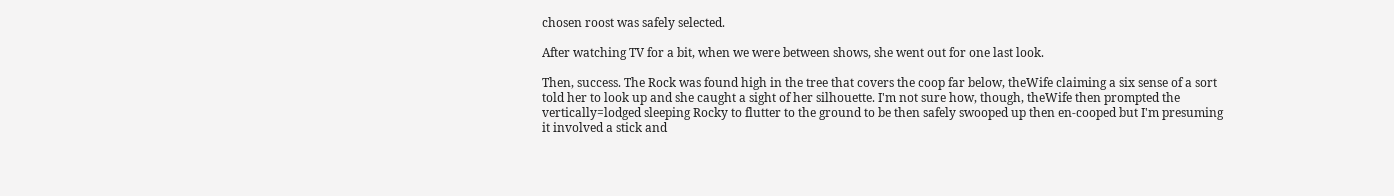chosen roost was safely selected.

After watching TV for a bit, when we were between shows, she went out for one last look.

Then, success. The Rock was found high in the tree that covers the coop far below, theWife claiming a six sense of a sort told her to look up and she caught a sight of her silhouette. I'm not sure how, though, theWife then prompted the vertically=lodged sleeping Rocky to flutter to the ground to be then safely swooped up then en-cooped but I'm presuming it involved a stick and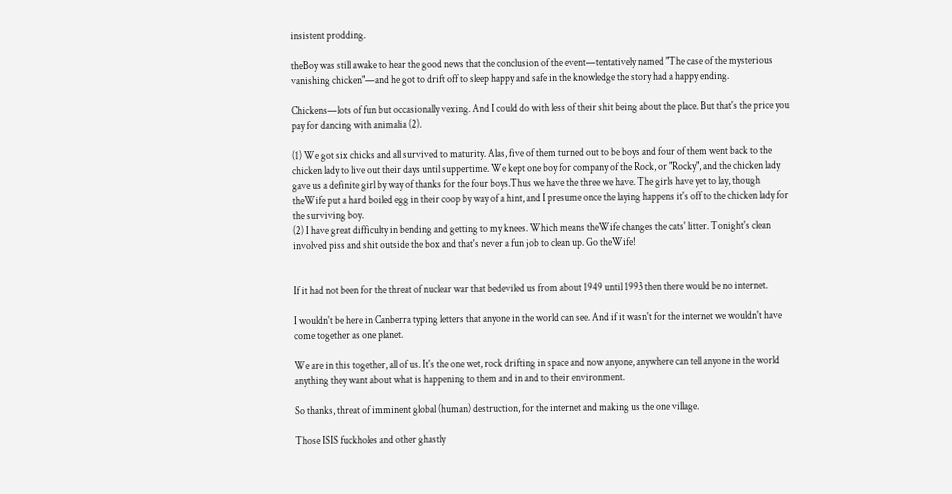insistent prodding.

theBoy was still awake to hear the good news that the conclusion of the event—tentatively named "The case of the mysterious vanishing chicken"—and he got to drift off to sleep happy and safe in the knowledge the story had a happy ending.

Chickens—lots of fun but occasionally vexing. And I could do with less of their shit being about the place. But that's the price you pay for dancing with animalia (2).

(1) We got six chicks and all survived to maturity. Alas, five of them turned out to be boys and four of them went back to the chicken lady to live out their days until suppertime. We kept one boy for company of the Rock, or "Rocky", and the chicken lady gave us a definite girl by way of thanks for the four boys.Thus we have the three we have. The girls have yet to lay, though theWife put a hard boiled egg in their coop by way of a hint, and I presume once the laying happens it's off to the chicken lady for the surviving boy.
(2) I have great difficulty in bending and getting to my knees. Which means theWife changes the cats' litter. Tonight's clean involved piss and shit outside the box and that's never a fun job to clean up. Go theWife!


If it had not been for the threat of nuclear war that bedeviled us from about 1949 until 1993 then there would be no internet.

I wouldn't be here in Canberra typing letters that anyone in the world can see. And if it wasn't for the internet we wouldn't have come together as one planet.

We are in this together, all of us. It's the one wet, rock drifting in space and now anyone, anywhere can tell anyone in the world anything they want about what is happening to them and in and to their environment.

So thanks, threat of imminent global (human) destruction, for the internet and making us the one village.

Those ISIS fuckholes and other ghastly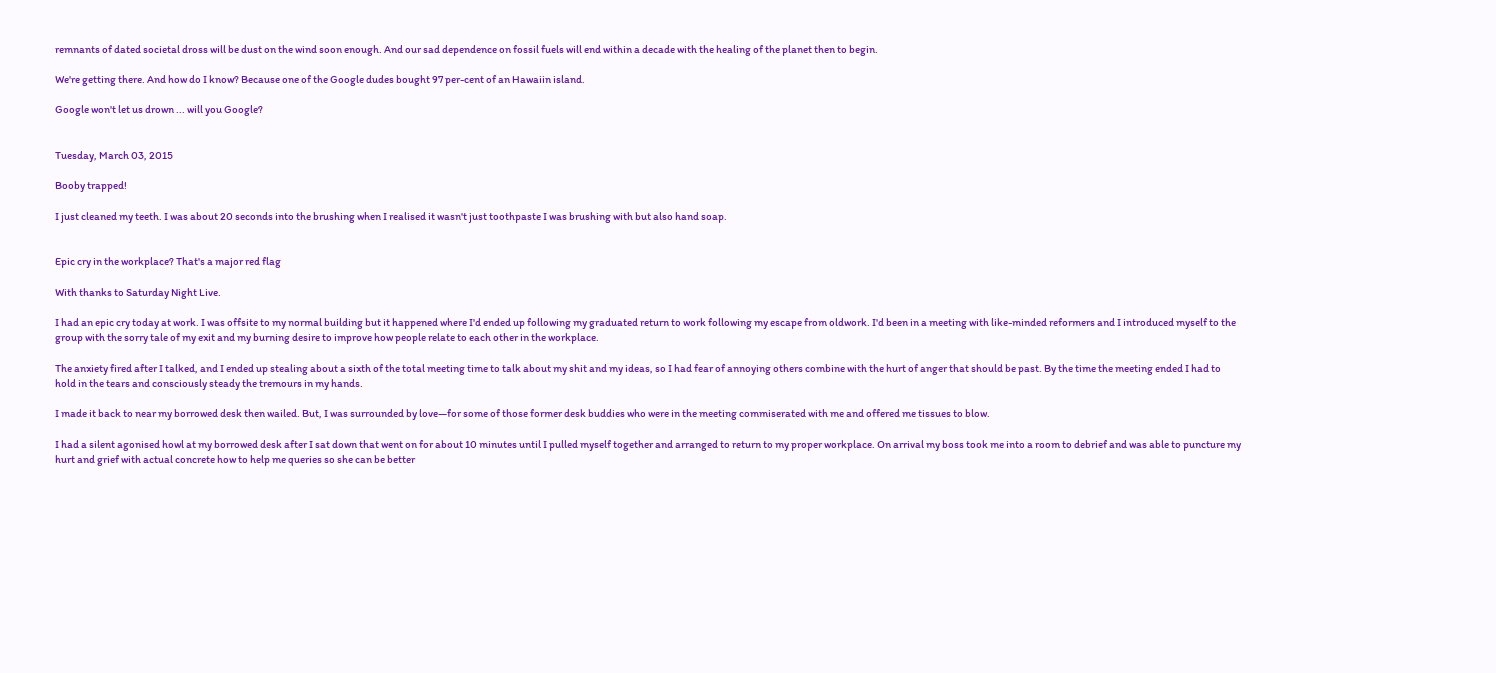remnants of dated societal dross will be dust on the wind soon enough. And our sad dependence on fossil fuels will end within a decade with the healing of the planet then to begin.

We're getting there. And how do I know? Because one of the Google dudes bought 97 per-cent of an Hawaiin island.

Google won't let us drown ... will you Google?


Tuesday, March 03, 2015

Booby trapped!

I just cleaned my teeth. I was about 20 seconds into the brushing when I realised it wasn't just toothpaste I was brushing with but also hand soap.


Epic cry in the workplace? That's a major red flag

With thanks to Saturday Night Live.

I had an epic cry today at work. I was offsite to my normal building but it happened where I'd ended up following my graduated return to work following my escape from oldwork. I'd been in a meeting with like-minded reformers and I introduced myself to the group with the sorry tale of my exit and my burning desire to improve how people relate to each other in the workplace.

The anxiety fired after I talked, and I ended up stealing about a sixth of the total meeting time to talk about my shit and my ideas, so I had fear of annoying others combine with the hurt of anger that should be past. By the time the meeting ended I had to hold in the tears and consciously steady the tremours in my hands.

I made it back to near my borrowed desk then wailed. But, I was surrounded by love—for some of those former desk buddies who were in the meeting commiserated with me and offered me tissues to blow.

I had a silent agonised howl at my borrowed desk after I sat down that went on for about 10 minutes until I pulled myself together and arranged to return to my proper workplace. On arrival my boss took me into a room to debrief and was able to puncture my hurt and grief with actual concrete how to help me queries so she can be better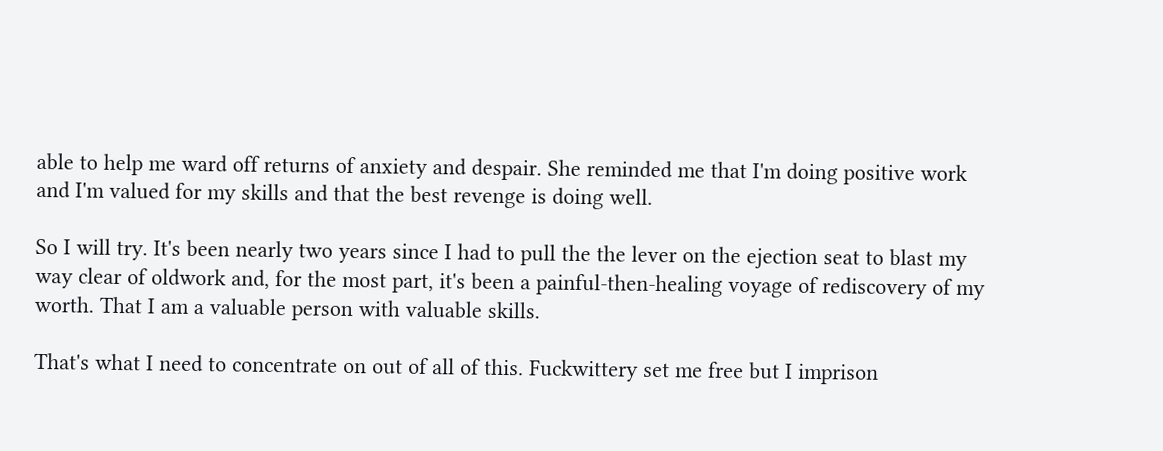able to help me ward off returns of anxiety and despair. She reminded me that I'm doing positive work and I'm valued for my skills and that the best revenge is doing well.

So I will try. It's been nearly two years since I had to pull the the lever on the ejection seat to blast my way clear of oldwork and, for the most part, it's been a painful-then-healing voyage of rediscovery of my worth. That I am a valuable person with valuable skills.

That's what I need to concentrate on out of all of this. Fuckwittery set me free but I imprison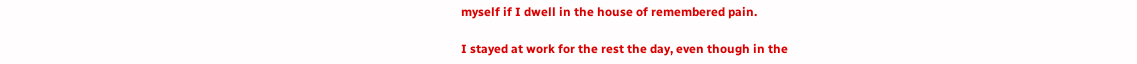myself if I dwell in the house of remembered pain.

I stayed at work for the rest the day, even though in the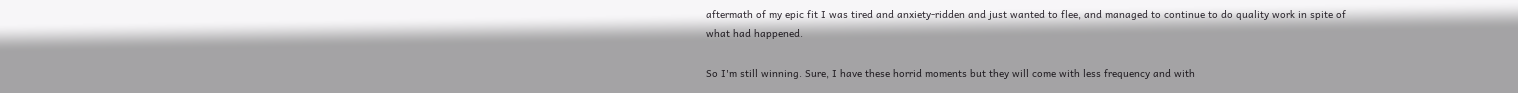aftermath of my epic fit I was tired and anxiety-ridden and just wanted to flee, and managed to continue to do quality work in spite of what had happened.

So I'm still winning. Sure, I have these horrid moments but they will come with less frequency and with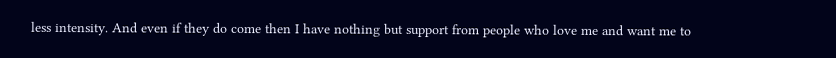less intensity. And even if they do come then I have nothing but support from people who love me and want me to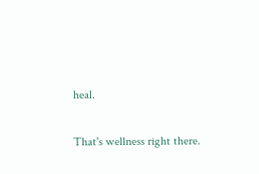heal.

That's wellness right there.